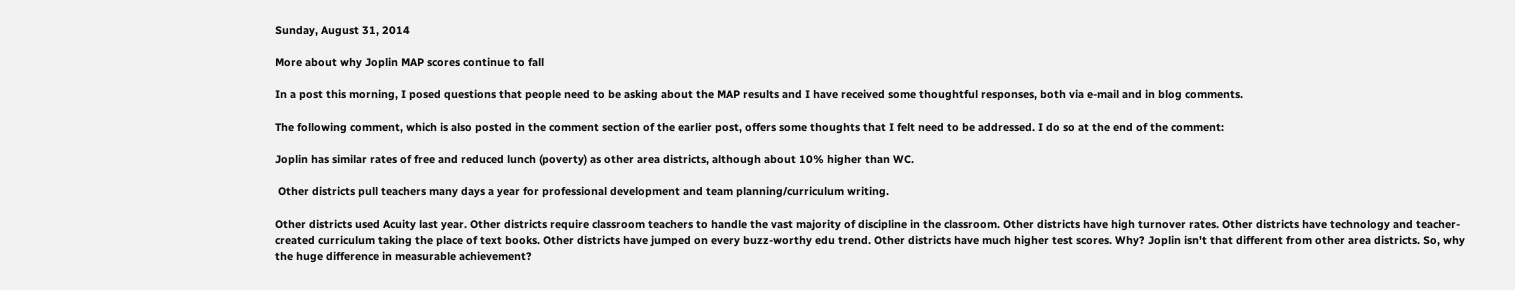Sunday, August 31, 2014

More about why Joplin MAP scores continue to fall

In a post this morning, I posed questions that people need to be asking about the MAP results and I have received some thoughtful responses, both via e-mail and in blog comments.

The following comment, which is also posted in the comment section of the earlier post, offers some thoughts that I felt need to be addressed. I do so at the end of the comment:

Joplin has similar rates of free and reduced lunch (poverty) as other area districts, although about 10% higher than WC.

 Other districts pull teachers many days a year for professional development and team planning/curriculum writing.

Other districts used Acuity last year. Other districts require classroom teachers to handle the vast majority of discipline in the classroom. Other districts have high turnover rates. Other districts have technology and teacher-created curriculum taking the place of text books. Other districts have jumped on every buzz-worthy edu trend. Other districts have much higher test scores. Why? Joplin isn't that different from other area districts. So, why the huge difference in measurable achievement?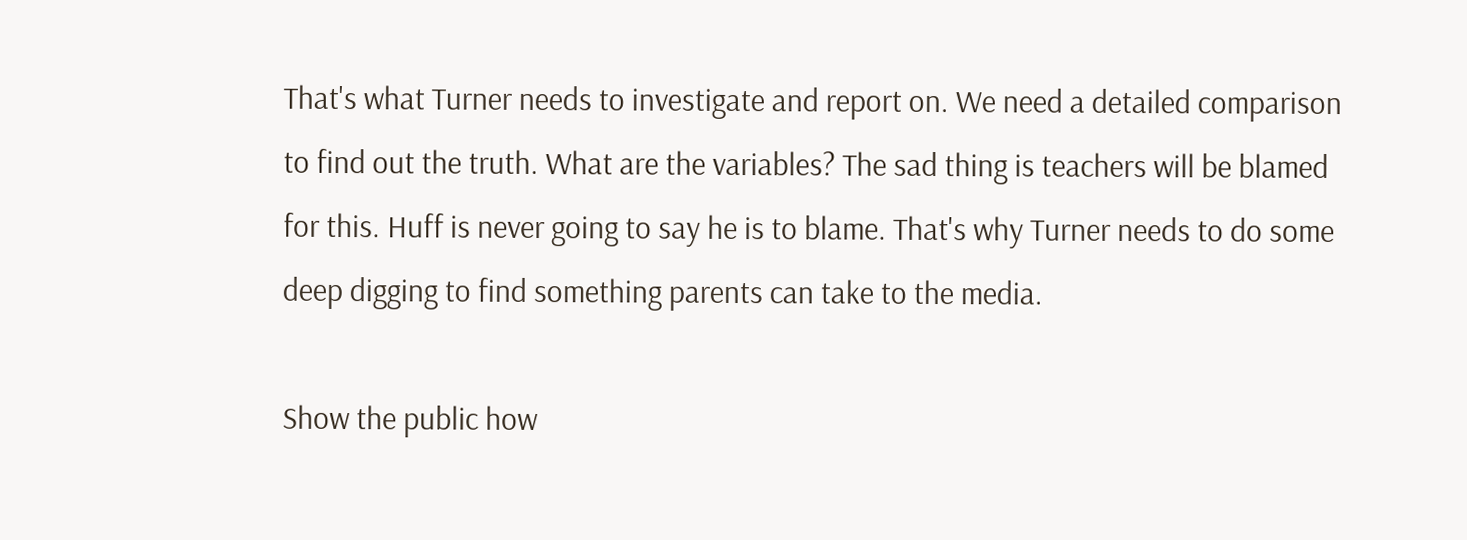That's what Turner needs to investigate and report on. We need a detailed comparison to find out the truth. What are the variables? The sad thing is teachers will be blamed for this. Huff is never going to say he is to blame. That's why Turner needs to do some deep digging to find something parents can take to the media.

Show the public how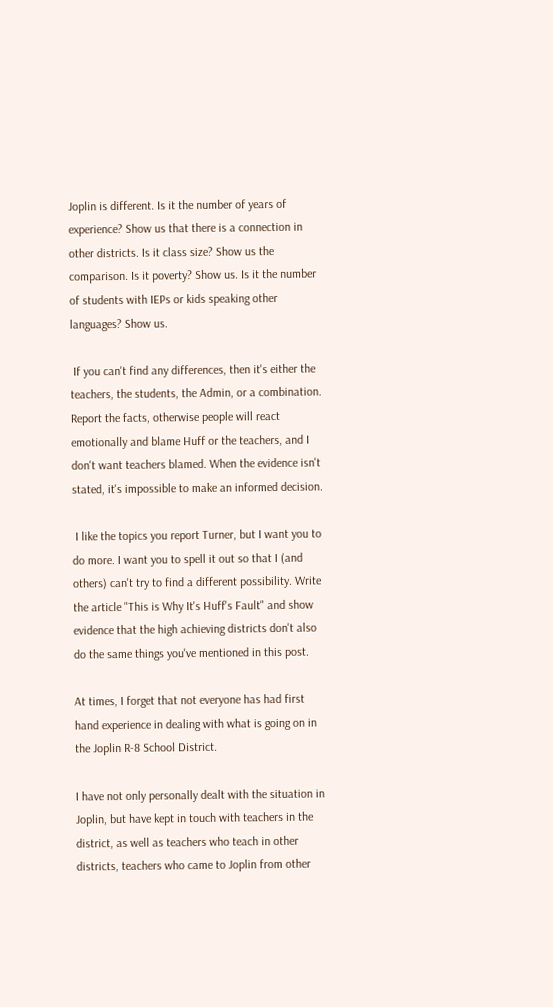Joplin is different. Is it the number of years of experience? Show us that there is a connection in other districts. Is it class size? Show us the comparison. Is it poverty? Show us. Is it the number of students with IEPs or kids speaking other languages? Show us.

 If you can't find any differences, then it's either the teachers, the students, the Admin, or a combination. Report the facts, otherwise people will react emotionally and blame Huff or the teachers, and I don't want teachers blamed. When the evidence isn't stated, it's impossible to make an informed decision.

 I like the topics you report Turner, but I want you to do more. I want you to spell it out so that I (and others) can't try to find a different possibility. Write the article "This is Why It's Huff's Fault" and show evidence that the high achieving districts don't also do the same things you've mentioned in this post.

At times, I forget that not everyone has had first hand experience in dealing with what is going on in the Joplin R-8 School District.

I have not only personally dealt with the situation in Joplin, but have kept in touch with teachers in the district, as well as teachers who teach in other districts, teachers who came to Joplin from other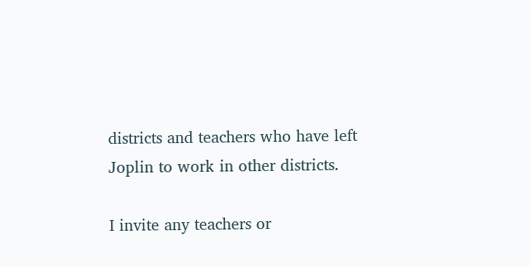districts and teachers who have left Joplin to work in other districts.

I invite any teachers or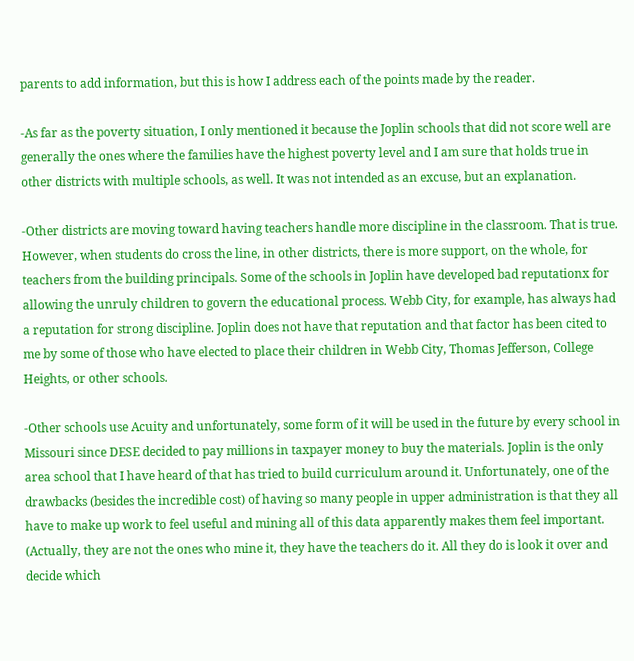parents to add information, but this is how I address each of the points made by the reader.

-As far as the poverty situation, I only mentioned it because the Joplin schools that did not score well are generally the ones where the families have the highest poverty level and I am sure that holds true in other districts with multiple schools, as well. It was not intended as an excuse, but an explanation.

-Other districts are moving toward having teachers handle more discipline in the classroom. That is true. However, when students do cross the line, in other districts, there is more support, on the whole, for teachers from the building principals. Some of the schools in Joplin have developed bad reputationx for allowing the unruly children to govern the educational process. Webb City, for example, has always had a reputation for strong discipline. Joplin does not have that reputation and that factor has been cited to me by some of those who have elected to place their children in Webb City, Thomas Jefferson, College Heights, or other schools.

-Other schools use Acuity and unfortunately, some form of it will be used in the future by every school in Missouri since DESE decided to pay millions in taxpayer money to buy the materials. Joplin is the only area school that I have heard of that has tried to build curriculum around it. Unfortunately, one of the drawbacks (besides the incredible cost) of having so many people in upper administration is that they all have to make up work to feel useful and mining all of this data apparently makes them feel important. (Actually, they are not the ones who mine it, they have the teachers do it. All they do is look it over and decide which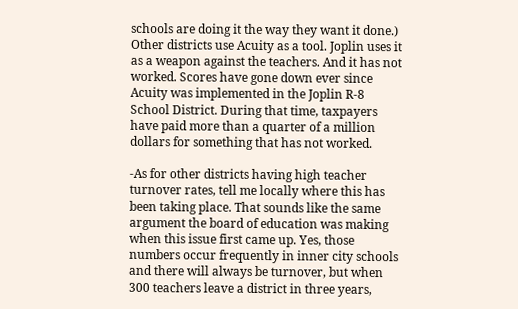schools are doing it the way they want it done.) Other districts use Acuity as a tool. Joplin uses it as a weapon against the teachers. And it has not worked. Scores have gone down ever since Acuity was implemented in the Joplin R-8 School District. During that time, taxpayers have paid more than a quarter of a million dollars for something that has not worked.

-As for other districts having high teacher turnover rates, tell me locally where this has been taking place. That sounds like the same argument the board of education was making when this issue first came up. Yes, those numbers occur frequently in inner city schools and there will always be turnover, but when 300 teachers leave a district in three years,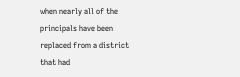when nearly all of the principals have been replaced from a district that had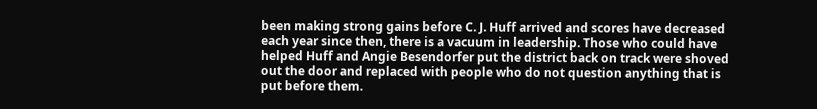been making strong gains before C. J. Huff arrived and scores have decreased each year since then, there is a vacuum in leadership. Those who could have helped Huff and Angie Besendorfer put the district back on track were shoved out the door and replaced with people who do not question anything that is put before them.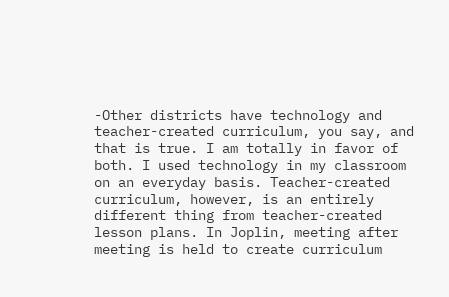-Other districts have technology and teacher-created curriculum, you say, and that is true. I am totally in favor of both. I used technology in my classroom on an everyday basis. Teacher-created curriculum, however, is an entirely different thing from teacher-created lesson plans. In Joplin, meeting after meeting is held to create curriculum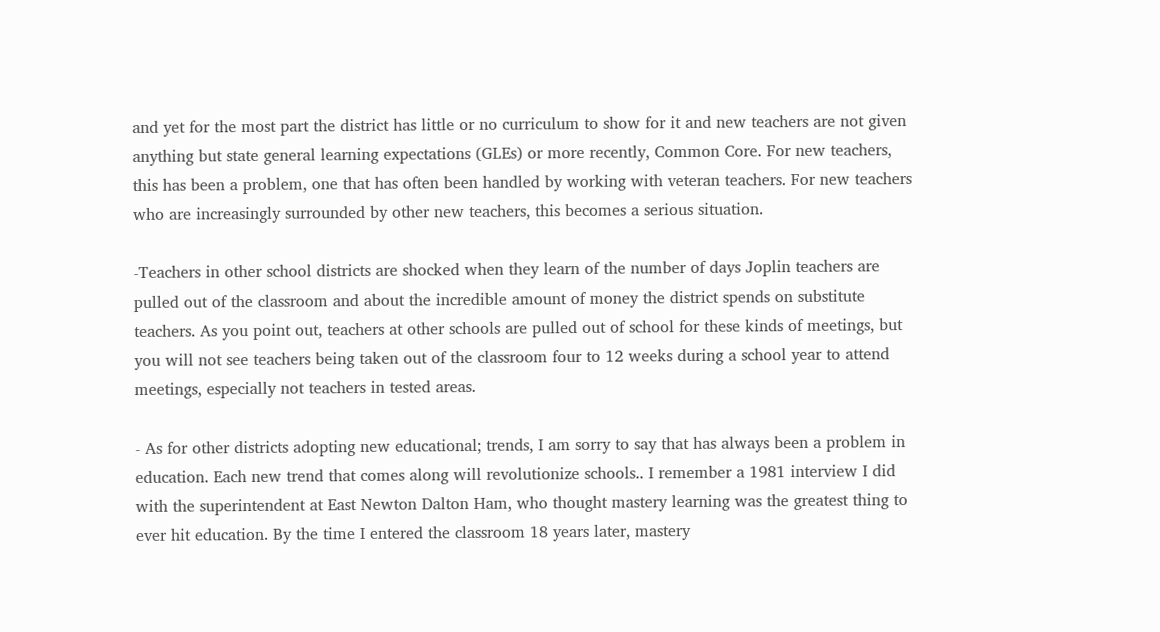and yet for the most part the district has little or no curriculum to show for it and new teachers are not given anything but state general learning expectations (GLEs) or more recently, Common Core. For new teachers, this has been a problem, one that has often been handled by working with veteran teachers. For new teachers who are increasingly surrounded by other new teachers, this becomes a serious situation.

-Teachers in other school districts are shocked when they learn of the number of days Joplin teachers are pulled out of the classroom and about the incredible amount of money the district spends on substitute teachers. As you point out, teachers at other schools are pulled out of school for these kinds of meetings, but you will not see teachers being taken out of the classroom four to 12 weeks during a school year to attend meetings, especially not teachers in tested areas.

- As for other districts adopting new educational; trends, I am sorry to say that has always been a problem in education. Each new trend that comes along will revolutionize schools.. I remember a 1981 interview I did with the superintendent at East Newton Dalton Ham, who thought mastery learning was the greatest thing to ever hit education. By the time I entered the classroom 18 years later, mastery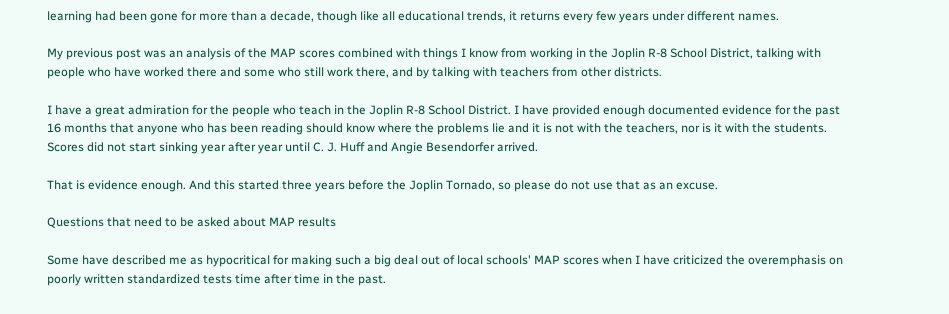learning had been gone for more than a decade, though like all educational trends, it returns every few years under different names.

My previous post was an analysis of the MAP scores combined with things I know from working in the Joplin R-8 School District, talking with people who have worked there and some who still work there, and by talking with teachers from other districts.

I have a great admiration for the people who teach in the Joplin R-8 School District. I have provided enough documented evidence for the past 16 months that anyone who has been reading should know where the problems lie and it is not with the teachers, nor is it with the students. Scores did not start sinking year after year until C. J. Huff and Angie Besendorfer arrived.

That is evidence enough. And this started three years before the Joplin Tornado, so please do not use that as an excuse.

Questions that need to be asked about MAP results

Some have described me as hypocritical for making such a big deal out of local schools' MAP scores when I have criticized the overemphasis on poorly written standardized tests time after time in the past.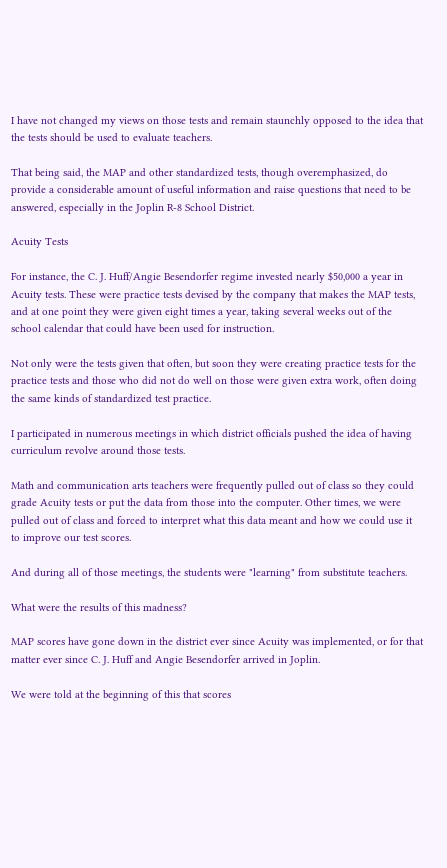I have not changed my views on those tests and remain staunchly opposed to the idea that the tests should be used to evaluate teachers.

That being said, the MAP and other standardized tests, though overemphasized, do provide a considerable amount of useful information and raise questions that need to be answered, especially in the Joplin R-8 School District.

Acuity Tests

For instance, the C. J. Huff/Angie Besendorfer regime invested nearly $50,000 a year in Acuity tests. These were practice tests devised by the company that makes the MAP tests, and at one point they were given eight times a year, taking several weeks out of the school calendar that could have been used for instruction.

Not only were the tests given that often, but soon they were creating practice tests for the practice tests and those who did not do well on those were given extra work, often doing the same kinds of standardized test practice.

I participated in numerous meetings in which district officials pushed the idea of having curriculum revolve around those tests.

Math and communication arts teachers were frequently pulled out of class so they could grade Acuity tests or put the data from those into the computer. Other times, we were pulled out of class and forced to interpret what this data meant and how we could use it to improve our test scores.

And during all of those meetings, the students were "learning" from substitute teachers.

What were the results of this madness?

MAP scores have gone down in the district ever since Acuity was implemented, or for that matter ever since C. J. Huff and Angie Besendorfer arrived in Joplin.

We were told at the beginning of this that scores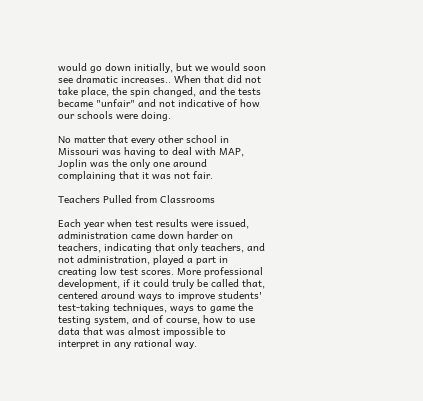would go down initially, but we would soon see dramatic increases.. When that did not take place, the spin changed, and the tests became "unfair" and not indicative of how our schools were doing.

No matter that every other school in Missouri was having to deal with MAP, Joplin was the only one around complaining that it was not fair.

Teachers Pulled from Classrooms

Each year when test results were issued, administration came down harder on teachers, indicating that only teachers, and not administration, played a part in creating low test scores. More professional development, if it could truly be called that, centered around ways to improve students' test-taking techniques, ways to game the testing system, and of course, how to use data that was almost impossible to interpret in any rational way.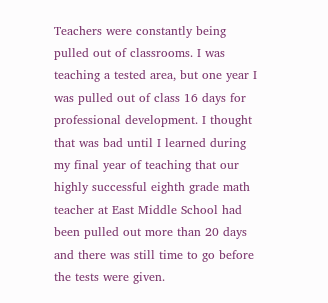Teachers were constantly being pulled out of classrooms. I was teaching a tested area, but one year I was pulled out of class 16 days for professional development. I thought that was bad until I learned during my final year of teaching that our highly successful eighth grade math teacher at East Middle School had been pulled out more than 20 days and there was still time to go before the tests were given.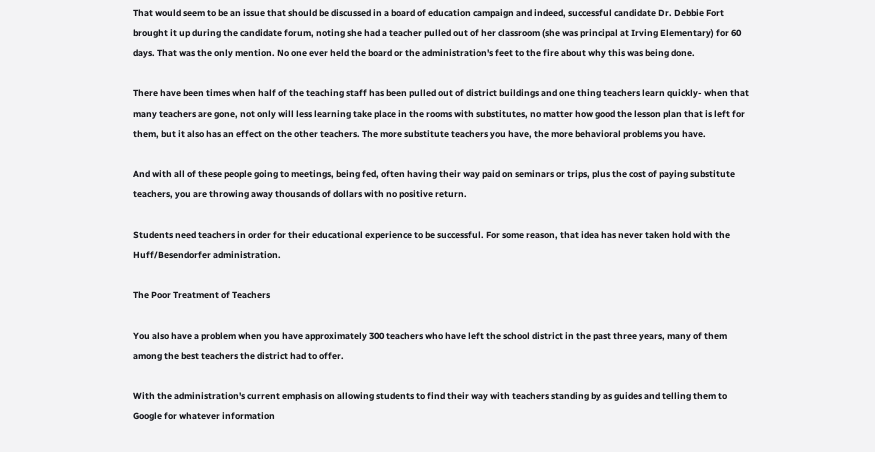That would seem to be an issue that should be discussed in a board of education campaign and indeed, successful candidate Dr. Debbie Fort brought it up during the candidate forum, noting she had a teacher pulled out of her classroom (she was principal at Irving Elementary) for 60 days. That was the only mention. No one ever held the board or the administration's feet to the fire about why this was being done.

There have been times when half of the teaching staff has been pulled out of district buildings and one thing teachers learn quickly- when that many teachers are gone, not only will less learning take place in the rooms with substitutes, no matter how good the lesson plan that is left for them, but it also has an effect on the other teachers. The more substitute teachers you have, the more behavioral problems you have.

And with all of these people going to meetings, being fed, often having their way paid on seminars or trips, plus the cost of paying substitute teachers, you are throwing away thousands of dollars with no positive return.

Students need teachers in order for their educational experience to be successful. For some reason, that idea has never taken hold with the Huff/Besendorfer administration.

The Poor Treatment of Teachers

You also have a problem when you have approximately 300 teachers who have left the school district in the past three years, many of them among the best teachers the district had to offer.

With the administration's current emphasis on allowing students to find their way with teachers standing by as guides and telling them to Google for whatever information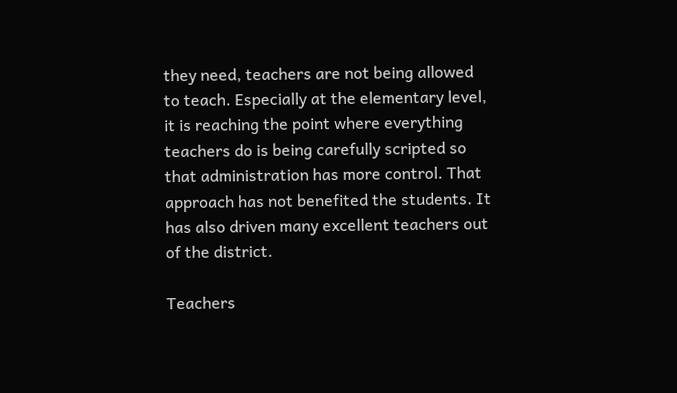they need, teachers are not being allowed to teach. Especially at the elementary level, it is reaching the point where everything teachers do is being carefully scripted so that administration has more control. That approach has not benefited the students. It has also driven many excellent teachers out of the district.

Teachers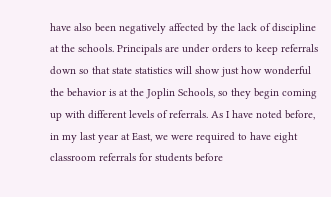have also been negatively affected by the lack of discipline at the schools. Principals are under orders to keep referrals down so that state statistics will show just how wonderful the behavior is at the Joplin Schools, so they begin coming up with different levels of referrals. As I have noted before, in my last year at East, we were required to have eight classroom referrals for students before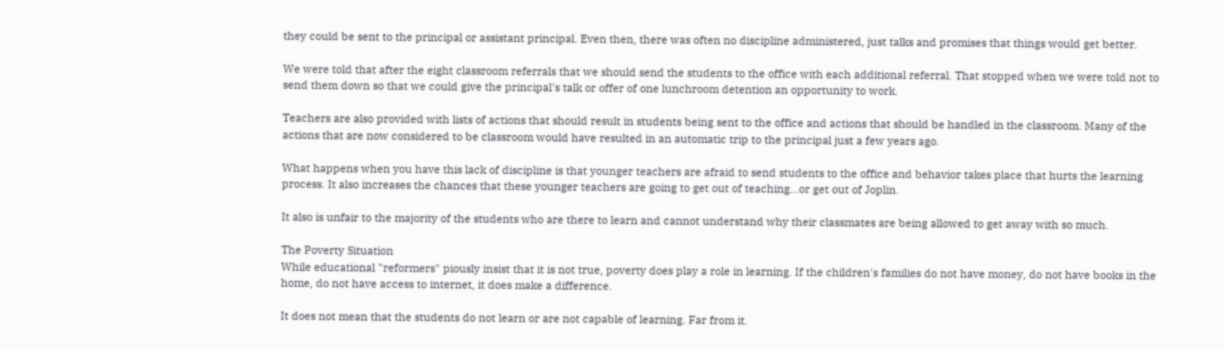they could be sent to the principal or assistant principal. Even then, there was often no discipline administered, just talks and promises that things would get better.

We were told that after the eight classroom referrals that we should send the students to the office with each additional referral. That stopped when we were told not to send them down so that we could give the principal's talk or offer of one lunchroom detention an opportunity to work.

Teachers are also provided with lists of actions that should result in students being sent to the office and actions that should be handled in the classroom. Many of the actions that are now considered to be classroom would have resulted in an automatic trip to the principal just a few years ago.

What happens when you have this lack of discipline is that younger teachers are afraid to send students to the office and behavior takes place that hurts the learning process. It also increases the chances that these younger teachers are going to get out of teaching...or get out of Joplin.

It also is unfair to the majority of the students who are there to learn and cannot understand why their classmates are being allowed to get away with so much.

The Poverty Situation
While educational "reformers" piously insist that it is not true, poverty does play a role in learning. If the children's families do not have money, do not have books in the home, do not have access to internet, it does make a difference.

It does not mean that the students do not learn or are not capable of learning. Far from it.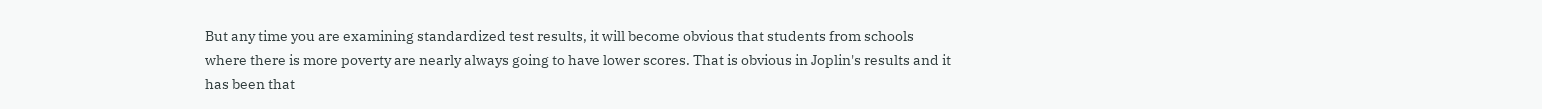But any time you are examining standardized test results, it will become obvious that students from schools where there is more poverty are nearly always going to have lower scores. That is obvious in Joplin's results and it has been that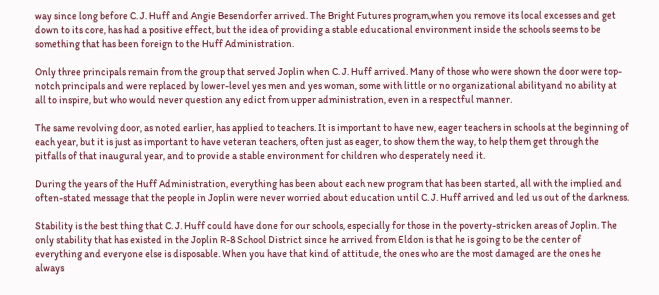way since long before C. J. Huff and Angie Besendorfer arrived. The Bright Futures program,when you remove its local excesses and get down to its core, has had a positive effect, but the idea of providing a stable educational environment inside the schools seems to be something that has been foreign to the Huff Administration.

Only three principals remain from the group that served Joplin when C. J. Huff arrived. Many of those who were shown the door were top-notch principals and were replaced by lower-level yes men and yes woman, some with little or no organizational abilityand no ability at all to inspire, but who would never question any edict from upper administration, even in a respectful manner.

The same revolving door, as noted earlier, has applied to teachers. It is important to have new, eager teachers in schools at the beginning of each year, but it is just as important to have veteran teachers, often just as eager, to show them the way, to help them get through the pitfalls of that inaugural year, and to provide a stable environment for children who desperately need it.

During the years of the Huff Administration, everything has been about each new program that has been started, all with the implied and often-stated message that the people in Joplin were never worried about education until C. J. Huff arrived and led us out of the darkness.

Stability is the best thing that C. J. Huff could have done for our schools, especially for those in the poverty-stricken areas of Joplin. The only stability that has existed in the Joplin R-8 School District since he arrived from Eldon is that he is going to be the center of everything and everyone else is disposable. When you have that kind of attitude, the ones who are the most damaged are the ones he always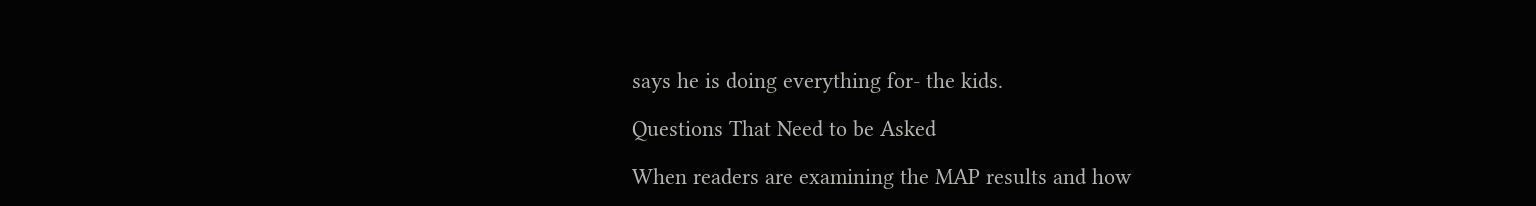says he is doing everything for- the kids.

Questions That Need to be Asked

When readers are examining the MAP results and how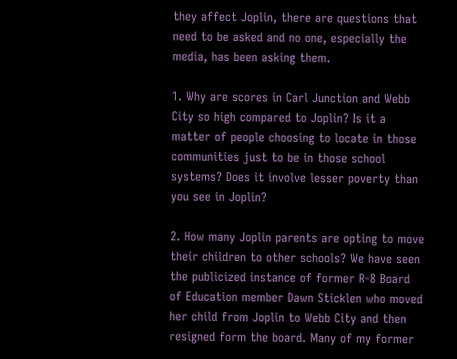they affect Joplin, there are questions that need to be asked and no one, especially the media, has been asking them.

1. Why are scores in Carl Junction and Webb City so high compared to Joplin? Is it a matter of people choosing to locate in those communities just to be in those school systems? Does it involve lesser poverty than you see in Joplin?

2. How many Joplin parents are opting to move their children to other schools? We have seen the publicized instance of former R-8 Board of Education member Dawn Sticklen who moved her child from Joplin to Webb City and then resigned form the board. Many of my former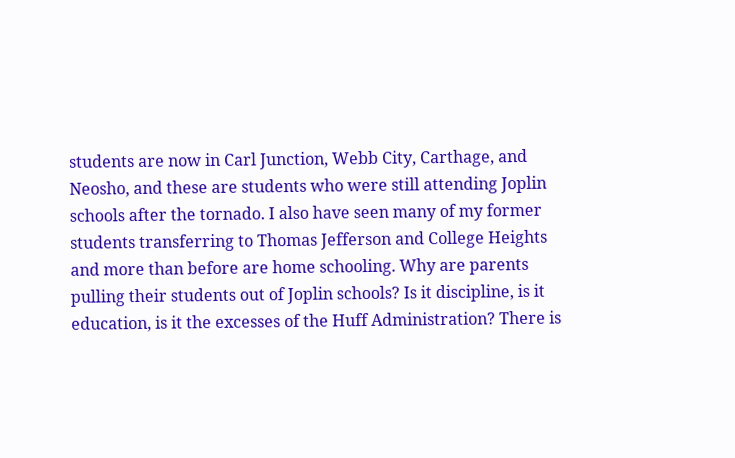students are now in Carl Junction, Webb City, Carthage, and Neosho, and these are students who were still attending Joplin schools after the tornado. I also have seen many of my former students transferring to Thomas Jefferson and College Heights and more than before are home schooling. Why are parents pulling their students out of Joplin schools? Is it discipline, is it education, is it the excesses of the Huff Administration? There is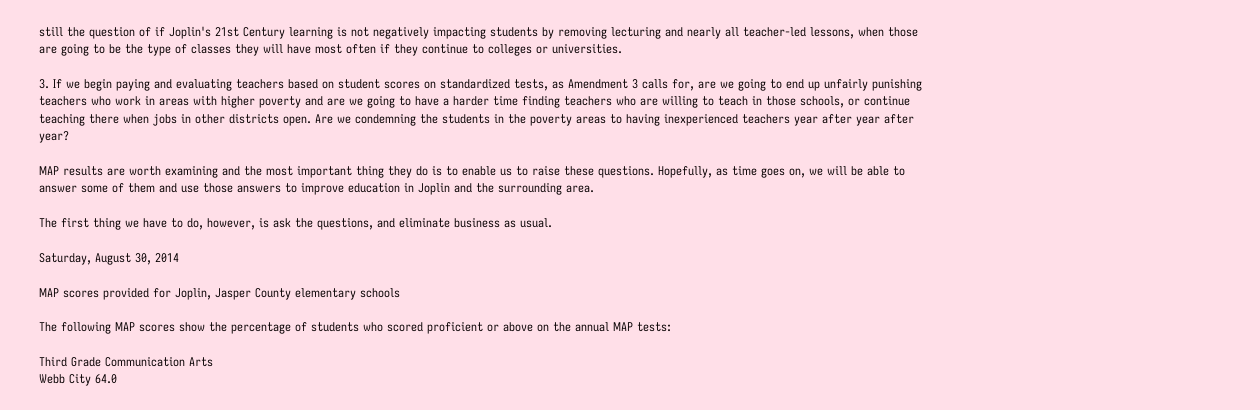still the question of if Joplin's 21st Century learning is not negatively impacting students by removing lecturing and nearly all teacher-led lessons, when those are going to be the type of classes they will have most often if they continue to colleges or universities.

3. If we begin paying and evaluating teachers based on student scores on standardized tests, as Amendment 3 calls for, are we going to end up unfairly punishing teachers who work in areas with higher poverty and are we going to have a harder time finding teachers who are willing to teach in those schools, or continue teaching there when jobs in other districts open. Are we condemning the students in the poverty areas to having inexperienced teachers year after year after year?

MAP results are worth examining and the most important thing they do is to enable us to raise these questions. Hopefully, as time goes on, we will be able to answer some of them and use those answers to improve education in Joplin and the surrounding area.

The first thing we have to do, however, is ask the questions, and eliminate business as usual.

Saturday, August 30, 2014

MAP scores provided for Joplin, Jasper County elementary schools

The following MAP scores show the percentage of students who scored proficient or above on the annual MAP tests:

Third Grade Communication Arts
Webb City 64.0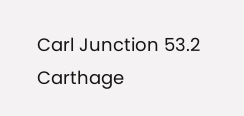Carl Junction 53.2
Carthage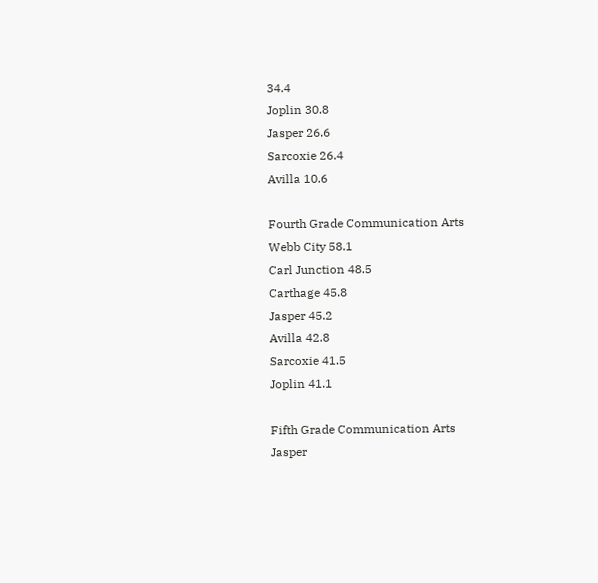34.4
Joplin 30.8
Jasper 26.6
Sarcoxie 26.4
Avilla 10.6

Fourth Grade Communication Arts
Webb City 58.1
Carl Junction 48.5
Carthage 45.8
Jasper 45.2
Avilla 42.8
Sarcoxie 41.5
Joplin 41.1

Fifth Grade Communication Arts
Jasper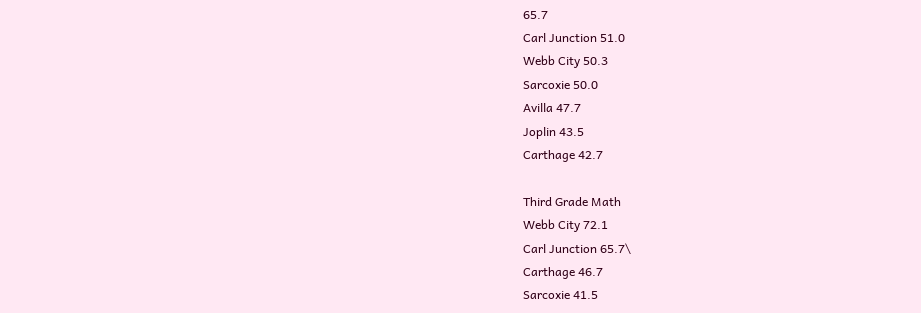65.7
Carl Junction 51.0
Webb City 50.3
Sarcoxie 50.0
Avilla 47.7
Joplin 43.5
Carthage 42.7

Third Grade Math
Webb City 72.1
Carl Junction 65.7\
Carthage 46.7
Sarcoxie 41.5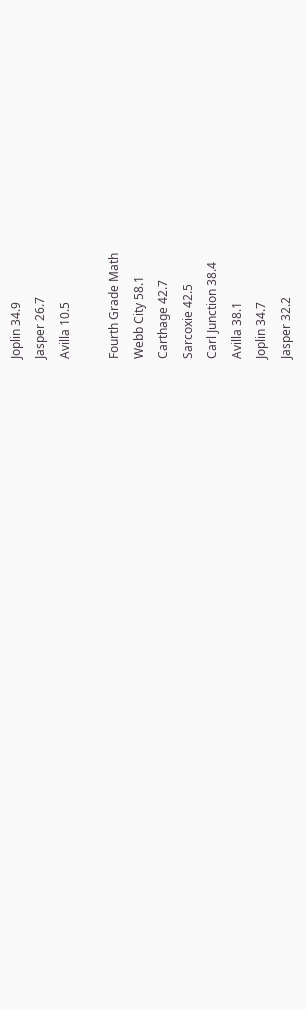Joplin 34.9
Jasper 26.7
Avilla 10.5

Fourth Grade Math
Webb City 58.1
Carthage 42.7
Sarcoxie 42.5
Carl Junction 38.4
Avilla 38.1
Joplin 34.7
Jasper 32.2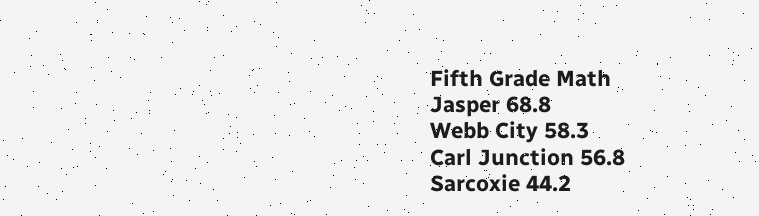Fifth Grade Math
Jasper 68.8
Webb City 58.3
Carl Junction 56.8
Sarcoxie 44.2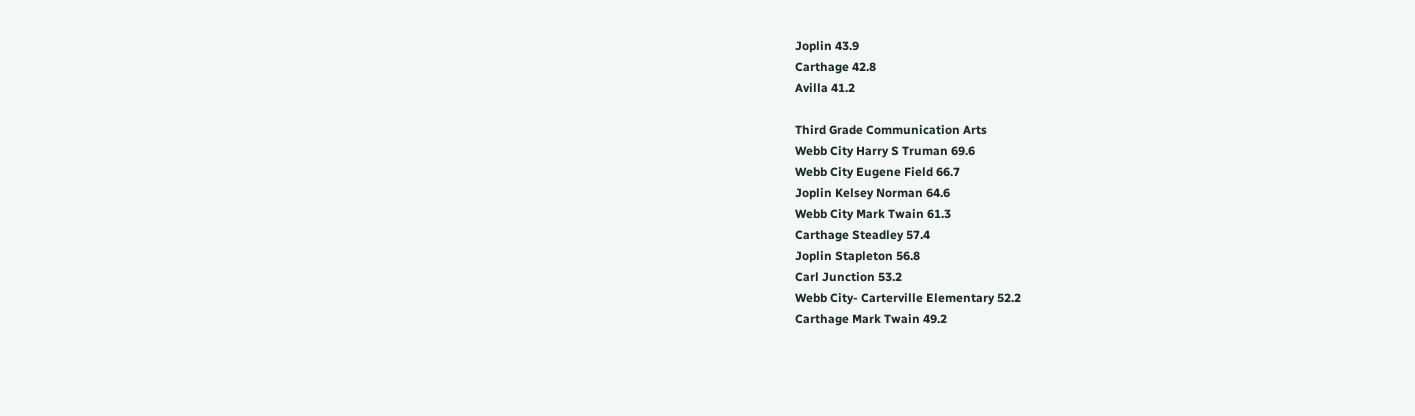Joplin 43.9
Carthage 42.8
Avilla 41.2

Third Grade Communication Arts
Webb City Harry S Truman 69.6
Webb City Eugene Field 66.7
Joplin Kelsey Norman 64.6
Webb City Mark Twain 61.3
Carthage Steadley 57.4
Joplin Stapleton 56.8
Carl Junction 53.2
Webb City- Carterville Elementary 52.2
Carthage Mark Twain 49.2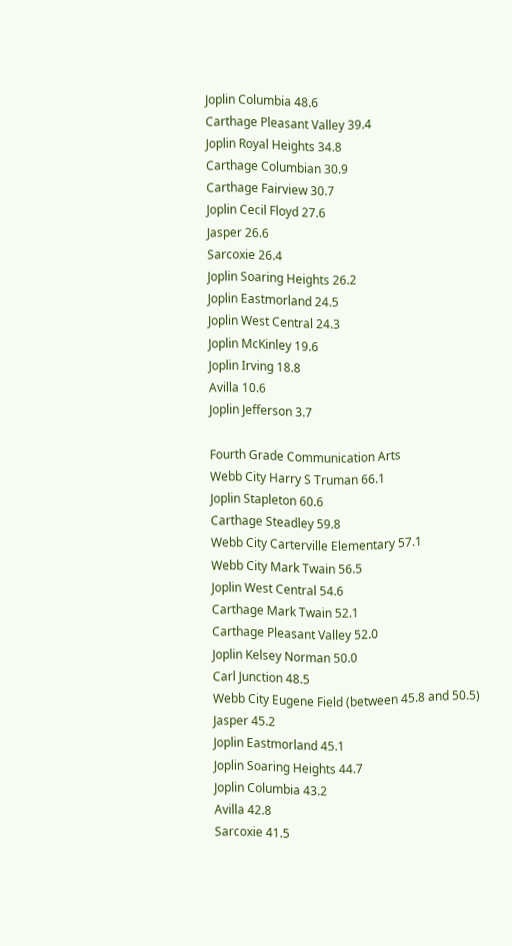Joplin Columbia 48.6
Carthage Pleasant Valley 39.4
Joplin Royal Heights 34.8
Carthage Columbian 30.9
Carthage Fairview 30.7
Joplin Cecil Floyd 27.6
Jasper 26.6
Sarcoxie 26.4
Joplin Soaring Heights 26.2
Joplin Eastmorland 24.5
Joplin West Central 24.3
Joplin McKinley 19.6
Joplin Irving 18.8
Avilla 10.6
Joplin Jefferson 3.7

Fourth Grade Communication Arts
Webb City Harry S Truman 66.1
Joplin Stapleton 60.6
Carthage Steadley 59.8
Webb City Carterville Elementary 57.1
Webb City Mark Twain 56.5
Joplin West Central 54.6
Carthage Mark Twain 52.1
Carthage Pleasant Valley 52.0
Joplin Kelsey Norman 50.0
Carl Junction 48.5
Webb City Eugene Field (between 45.8 and 50.5)
Jasper 45.2
Joplin Eastmorland 45.1
Joplin Soaring Heights 44.7
Joplin Columbia 43.2
Avilla 42.8
Sarcoxie 41.5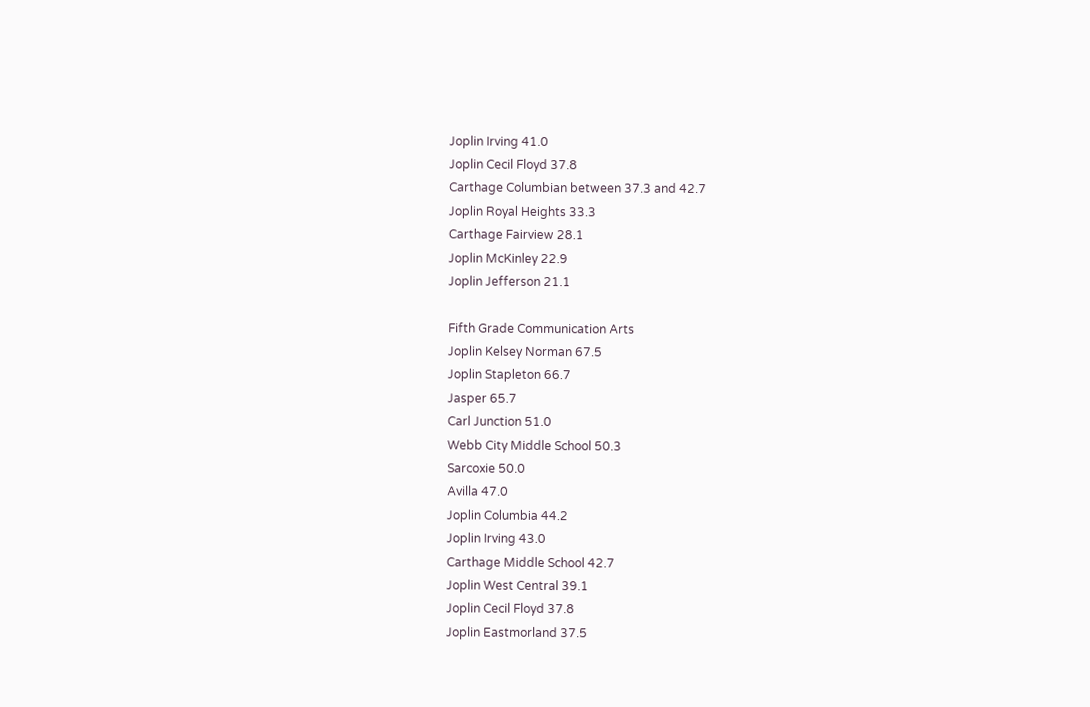Joplin Irving 41.0
Joplin Cecil Floyd 37.8
Carthage Columbian between 37.3 and 42.7
Joplin Royal Heights 33.3
Carthage Fairview 28.1
Joplin McKinley 22.9
Joplin Jefferson 21.1

Fifth Grade Communication Arts
Joplin Kelsey Norman 67.5
Joplin Stapleton 66.7
Jasper 65.7
Carl Junction 51.0
Webb City Middle School 50.3
Sarcoxie 50.0
Avilla 47.0
Joplin Columbia 44.2
Joplin Irving 43.0
Carthage Middle School 42.7
Joplin West Central 39.1
Joplin Cecil Floyd 37.8
Joplin Eastmorland 37.5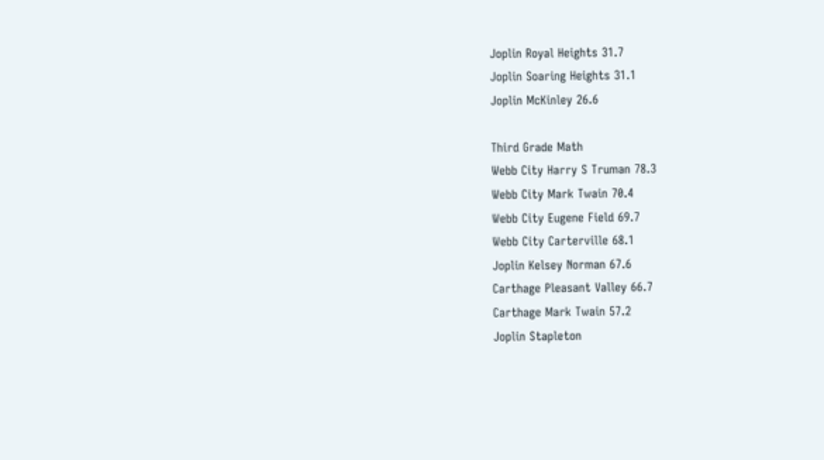Joplin Royal Heights 31.7
Joplin Soaring Heights 31.1
Joplin McKinley 26.6

Third Grade Math
Webb City Harry S Truman 78.3
Webb City Mark Twain 70.4
Webb City Eugene Field 69.7
Webb City Carterville 68.1
Joplin Kelsey Norman 67.6
Carthage Pleasant Valley 66.7
Carthage Mark Twain 57.2
Joplin Stapleton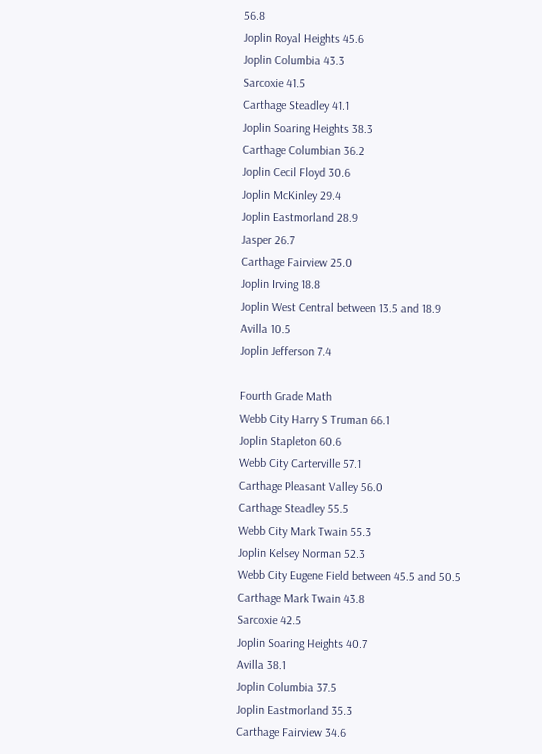56.8
Joplin Royal Heights 45.6
Joplin Columbia 43.3
Sarcoxie 41.5
Carthage Steadley 41.1
Joplin Soaring Heights 38.3
Carthage Columbian 36.2
Joplin Cecil Floyd 30.6
Joplin McKinley 29.4
Joplin Eastmorland 28.9
Jasper 26.7
Carthage Fairview 25.0
Joplin Irving 18.8
Joplin West Central between 13.5 and 18.9
Avilla 10.5
Joplin Jefferson 7.4

Fourth Grade Math
Webb City Harry S Truman 66.1
Joplin Stapleton 60.6
Webb City Carterville 57.1
Carthage Pleasant Valley 56.0
Carthage Steadley 55.5
Webb City Mark Twain 55.3
Joplin Kelsey Norman 52.3
Webb City Eugene Field between 45.5 and 50.5
Carthage Mark Twain 43.8
Sarcoxie 42.5
Joplin Soaring Heights 40.7
Avilla 38.1
Joplin Columbia 37.5
Joplin Eastmorland 35.3
Carthage Fairview 34.6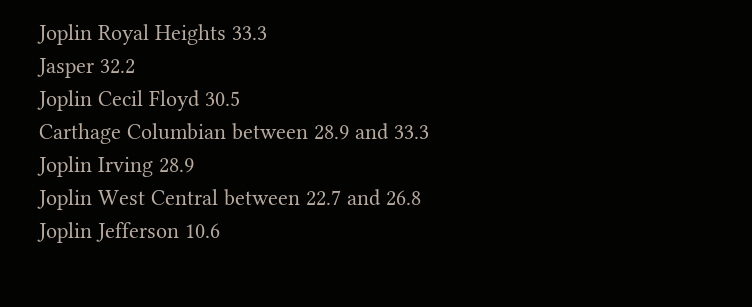Joplin Royal Heights 33.3
Jasper 32.2
Joplin Cecil Floyd 30.5
Carthage Columbian between 28.9 and 33.3
Joplin Irving 28.9
Joplin West Central between 22.7 and 26.8
Joplin Jefferson 10.6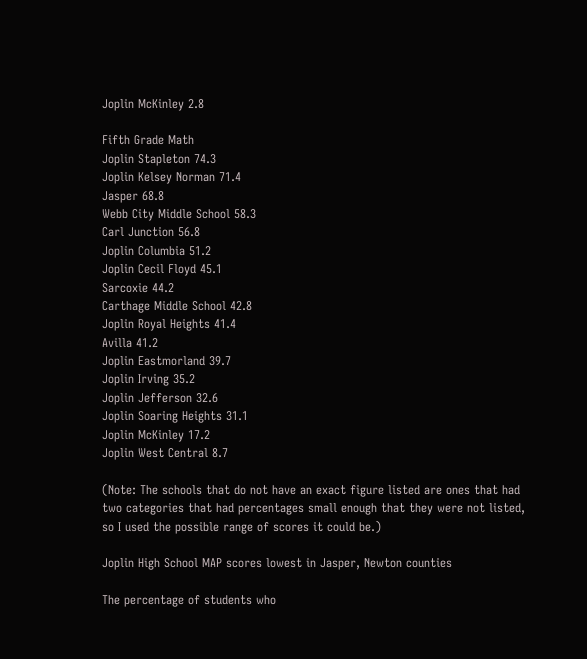Joplin McKinley 2.8

Fifth Grade Math
Joplin Stapleton 74.3
Joplin Kelsey Norman 71.4
Jasper 68.8
Webb City Middle School 58.3
Carl Junction 56.8
Joplin Columbia 51.2
Joplin Cecil Floyd 45.1
Sarcoxie 44.2
Carthage Middle School 42.8
Joplin Royal Heights 41.4
Avilla 41.2
Joplin Eastmorland 39.7
Joplin Irving 35.2
Joplin Jefferson 32.6
Joplin Soaring Heights 31.1
Joplin McKinley 17.2
Joplin West Central 8.7

(Note: The schools that do not have an exact figure listed are ones that had two categories that had percentages small enough that they were not listed, so I used the possible range of scores it could be.)

Joplin High School MAP scores lowest in Jasper, Newton counties

The percentage of students who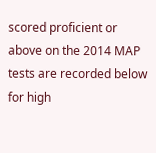scored proficient or above on the 2014 MAP tests are recorded below for high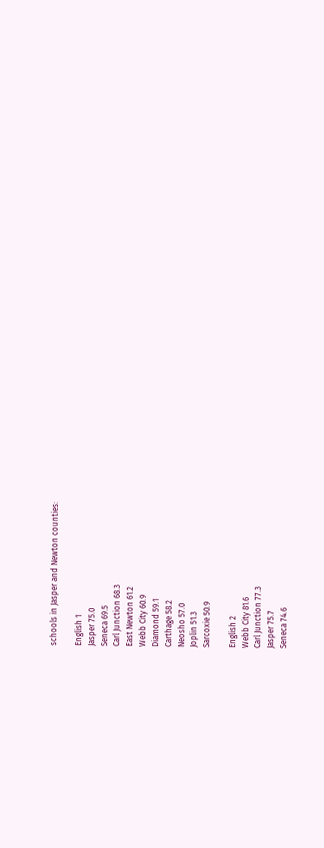schools in Jasper and Newton counties:

English 1
Jasper 75.0
Seneca 69.5
Carl Junction 68.3
East Newton 61.2
Webb City 60.9
Diamond 59.1
Carthage 58.2
Neosho 57.0
Joplin 51.3
Sarcoxie 50.9

English 2
Webb City 81.6
Carl Junction 77.3
Jasper 75.7
Seneca 74.6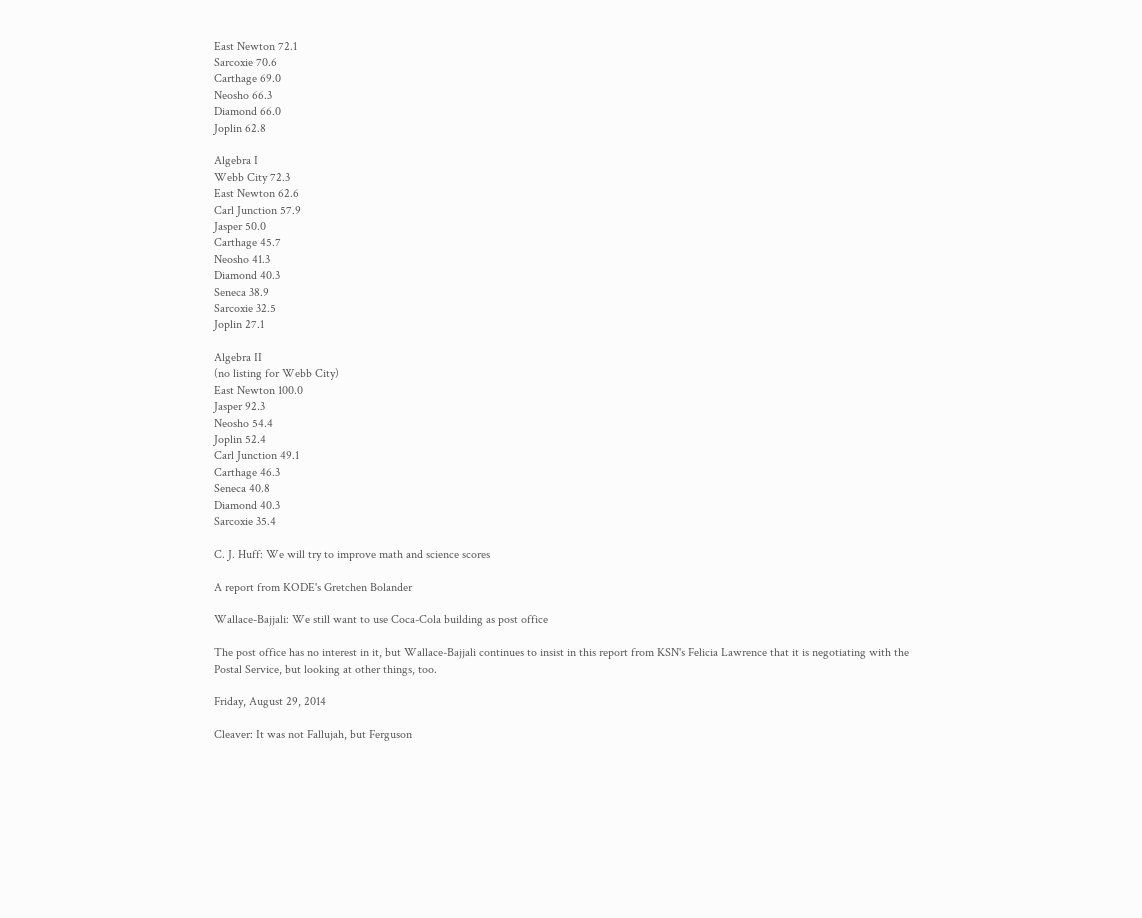East Newton 72.1
Sarcoxie 70.6
Carthage 69.0
Neosho 66.3
Diamond 66.0
Joplin 62.8

Algebra I
Webb City 72.3
East Newton 62.6
Carl Junction 57.9
Jasper 50.0
Carthage 45.7
Neosho 41.3
Diamond 40.3
Seneca 38.9
Sarcoxie 32.5
Joplin 27.1

Algebra II
(no listing for Webb City)
East Newton 100.0
Jasper 92.3
Neosho 54.4
Joplin 52.4
Carl Junction 49.1
Carthage 46.3
Seneca 40.8
Diamond 40.3
Sarcoxie 35.4

C. J. Huff: We will try to improve math and science scores

A report from KODE's Gretchen Bolander

Wallace-Bajjali: We still want to use Coca-Cola building as post office

The post office has no interest in it, but Wallace-Bajjali continues to insist in this report from KSN's Felicia Lawrence that it is negotiating with the Postal Service, but looking at other things, too.

Friday, August 29, 2014

Cleaver: It was not Fallujah, but Ferguson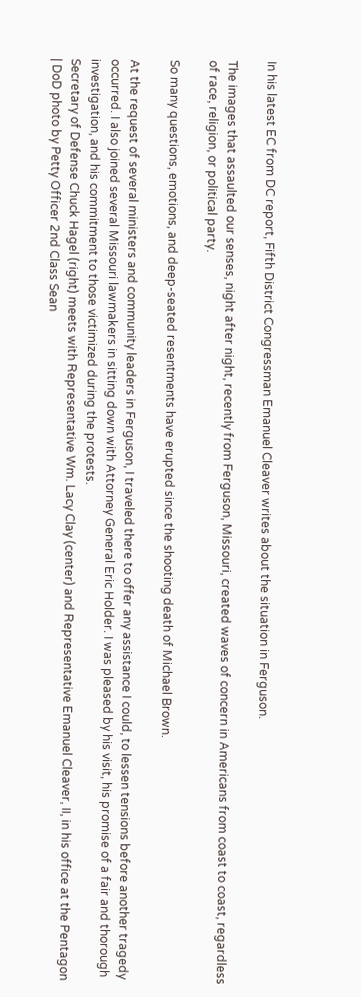In his latest EC from DC report, Fifth District Congressman Emanuel Cleaver writes about the situation in Ferguson.

The images that assaulted our senses, night after night, recently from Ferguson, Missouri, created waves of concern in Americans from coast to coast, regardless of race, religion, or political party.

So many questions, emotions, and deep-seated resentments have erupted since the shooting death of Michael Brown.

At the request of several ministers and community leaders in Ferguson, I traveled there to offer any assistance I could, to lessen tensions before another tragedy occurred. I also joined several Missouri lawmakers in sitting down with Attorney General Eric Holder. I was pleased by his visit, his promise of a fair and thorough investigation, and his commitment to those victimized during the protests.
Secretary of Defense Chuck Hagel (right) meets with Representative Wm. Lacy Clay (center) and Representative Emanuel Cleaver, II, in his office at the Pentagon | DoD photo by Petty Officer 2nd Class Sean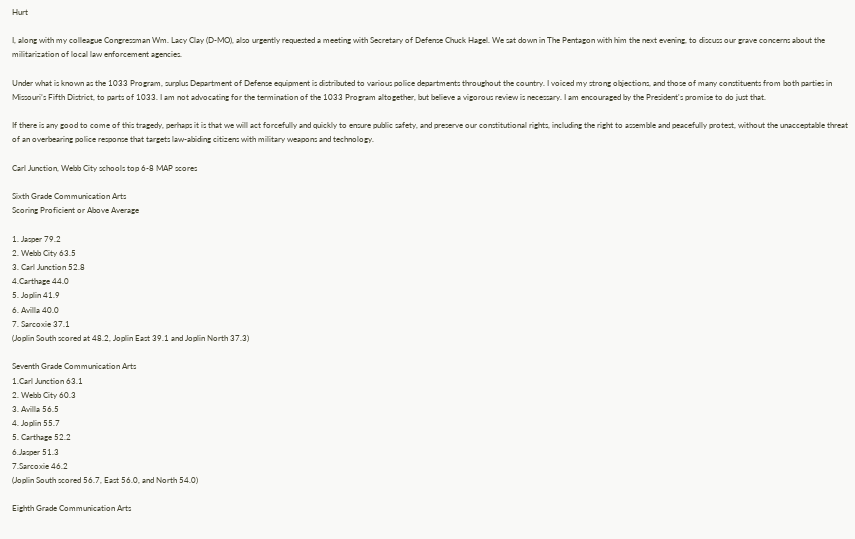Hurt

I, along with my colleague Congressman Wm. Lacy Clay (D-MO), also urgently requested a meeting with Secretary of Defense Chuck Hagel. We sat down in The Pentagon with him the next evening, to discuss our grave concerns about the militarization of local law enforcement agencies.

Under what is known as the 1033 Program, surplus Department of Defense equipment is distributed to various police departments throughout the country. I voiced my strong objections, and those of many constituents from both parties in Missouri’s Fifth District, to parts of 1033. I am not advocating for the termination of the 1033 Program altogether, but believe a vigorous review is necessary. I am encouraged by the President's promise to do just that.

If there is any good to come of this tragedy, perhaps it is that we will act forcefully and quickly to ensure public safety, and preserve our constitutional rights, including the right to assemble and peacefully protest, without the unacceptable threat of an overbearing police response that targets law-abiding citizens with military weapons and technology.

Carl Junction, Webb City schools top 6-8 MAP scores

Sixth Grade Communication Arts
Scoring Proficient or Above Average

1. Jasper 79.2
2. Webb City 63.5
3. Carl Junction 52.8
4.Carthage 44.0
5. Joplin 41.9
6. Avilla 40.0
7. Sarcoxie 37.1
(Joplin South scored at 48.2, Joplin East 39.1 and Joplin North 37.3)

Seventh Grade Communication Arts
1.Carl Junction 63.1
2. Webb City 60.3
3. Avilla 56.5
4. Joplin 55.7
5. Carthage 52.2
6.Jasper 51.3
7.Sarcoxie 46.2
(Joplin South scored 56.7, East 56.0, and North 54.0)

Eighth Grade Communication Arts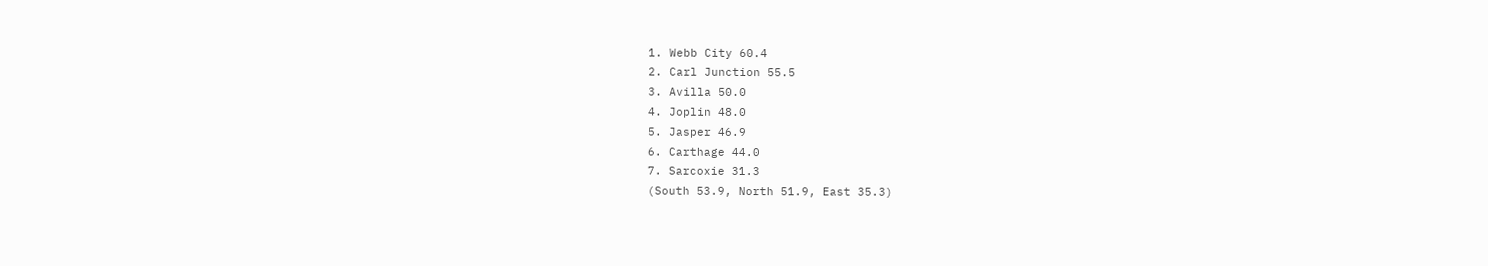1. Webb City 60.4
2. Carl Junction 55.5
3. Avilla 50.0
4. Joplin 48.0
5. Jasper 46.9
6. Carthage 44.0
7. Sarcoxie 31.3
(South 53.9, North 51.9, East 35.3)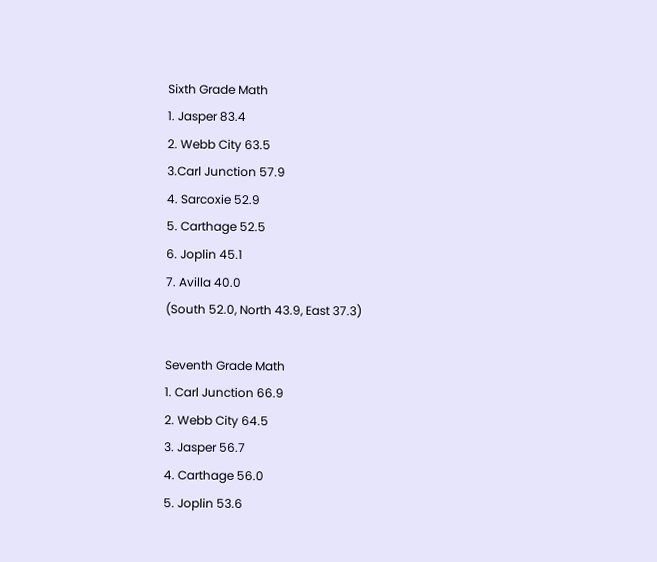Sixth Grade Math
1. Jasper 83.4
2. Webb City 63.5
3.Carl Junction 57.9
4. Sarcoxie 52.9
5. Carthage 52.5
6. Joplin 45.1
7. Avilla 40.0
(South 52.0, North 43.9, East 37.3)

Seventh Grade Math
1. Carl Junction 66.9
2. Webb City 64.5
3. Jasper 56.7
4. Carthage 56.0
5. Joplin 53.6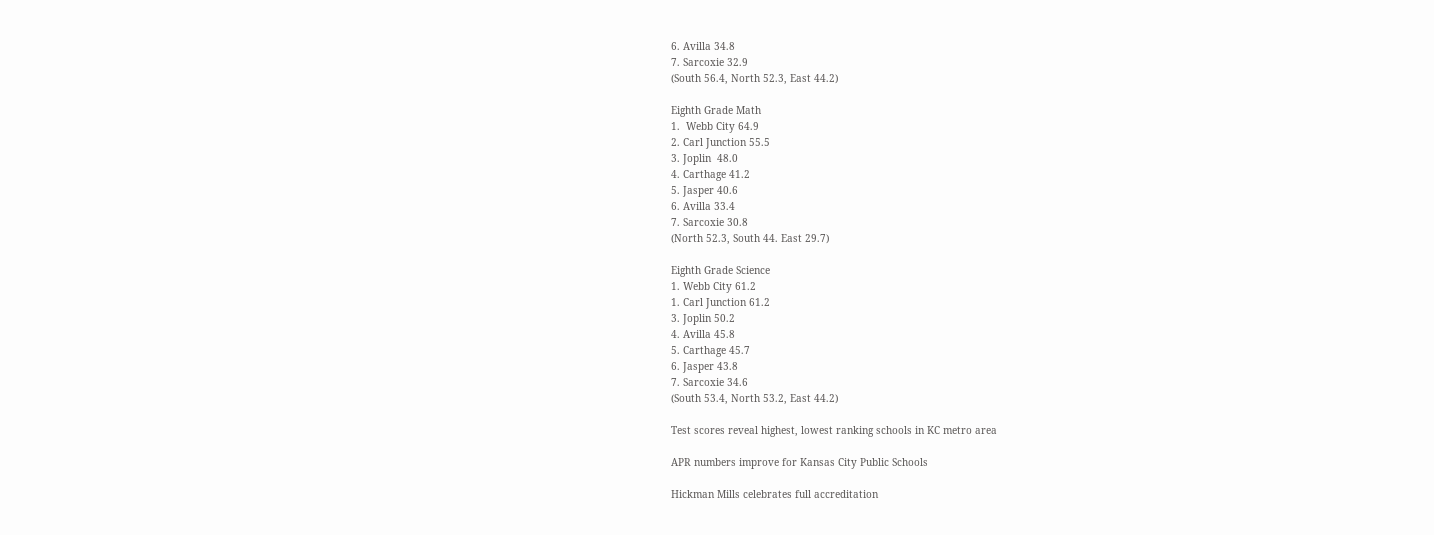6. Avilla 34.8
7. Sarcoxie 32.9
(South 56.4, North 52.3, East 44.2)

Eighth Grade Math
1.  Webb City 64.9
2. Carl Junction 55.5
3. Joplin  48.0
4. Carthage 41.2
5. Jasper 40.6
6. Avilla 33.4
7. Sarcoxie 30.8
(North 52.3, South 44. East 29.7)

Eighth Grade Science
1. Webb City 61.2
1. Carl Junction 61.2
3. Joplin 50.2
4. Avilla 45.8
5. Carthage 45.7
6. Jasper 43.8
7. Sarcoxie 34.6
(South 53.4, North 53.2, East 44.2)

Test scores reveal highest, lowest ranking schools in KC metro area

APR numbers improve for Kansas City Public Schools

Hickman Mills celebrates full accreditation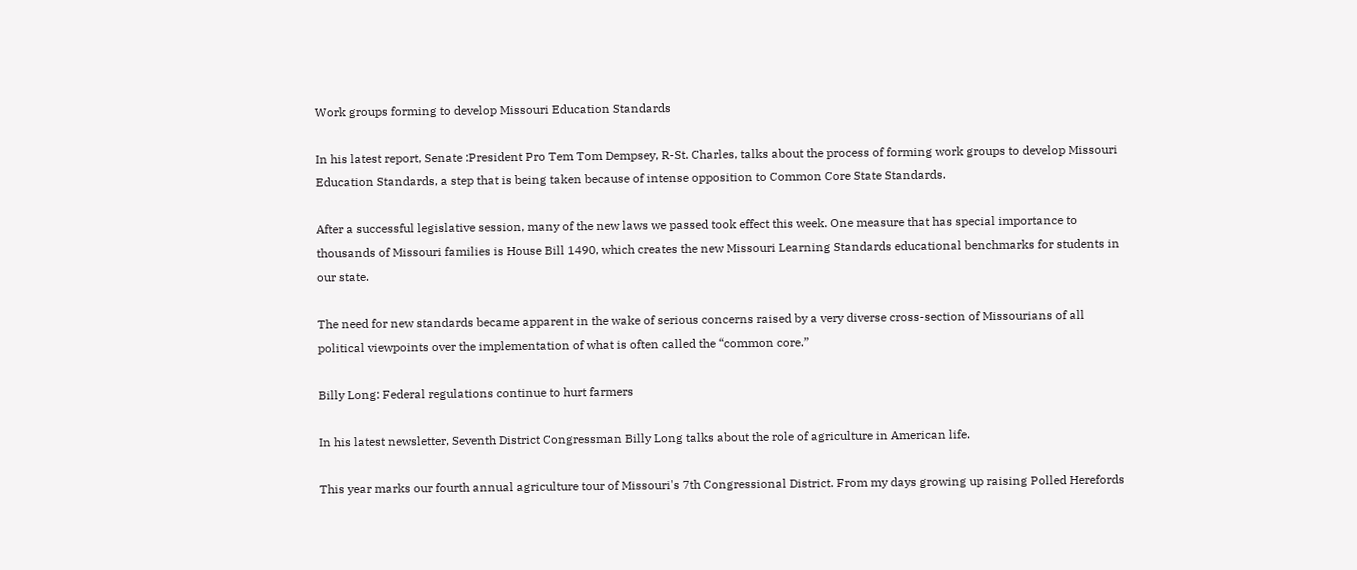Work groups forming to develop Missouri Education Standards

In his latest report, Senate :President Pro Tem Tom Dempsey, R-St. Charles, talks about the process of forming work groups to develop Missouri Education Standards, a step that is being taken because of intense opposition to Common Core State Standards.

After a successful legislative session, many of the new laws we passed took effect this week. One measure that has special importance to thousands of Missouri families is House Bill 1490, which creates the new Missouri Learning Standards educational benchmarks for students in our state.

The need for new standards became apparent in the wake of serious concerns raised by a very diverse cross-section of Missourians of all political viewpoints over the implementation of what is often called the “common core.”

Billy Long: Federal regulations continue to hurt farmers

In his latest newsletter, Seventh District Congressman Billy Long talks about the role of agriculture in American life.

This year marks our fourth annual agriculture tour of Missouri's 7th Congressional District. From my days growing up raising Polled Herefords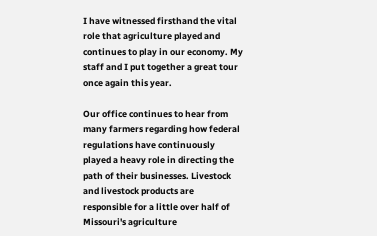I have witnessed firsthand the vital role that agriculture played and continues to play in our economy. My staff and I put together a great tour once again this year.

Our office continues to hear from many farmers regarding how federal regulations have continuously played a heavy role in directing the path of their businesses. Livestock and livestock products are responsible for a little over half of Missouri's agriculture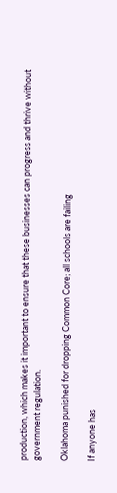production, which makes it important to ensure that these businesses can progress and thrive without government regulation.

Oklahoma punished for dropping Common Core; all schools are failing

If anyone has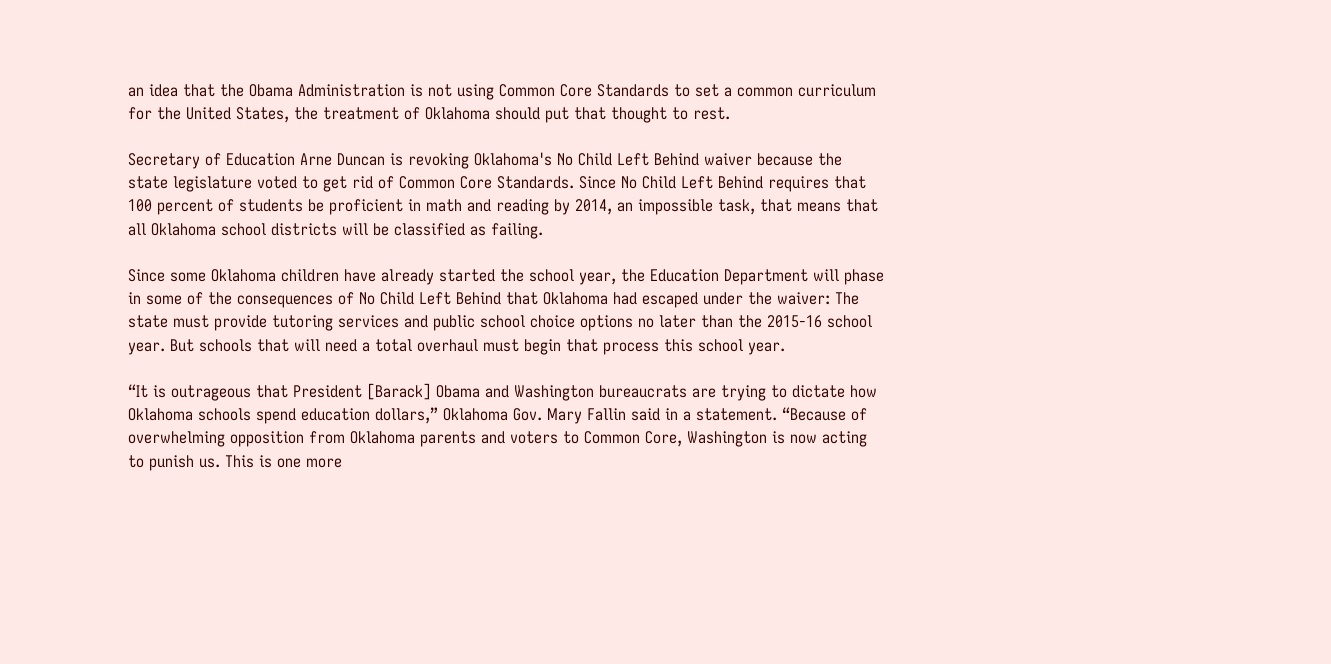an idea that the Obama Administration is not using Common Core Standards to set a common curriculum for the United States, the treatment of Oklahoma should put that thought to rest.

Secretary of Education Arne Duncan is revoking Oklahoma's No Child Left Behind waiver because the state legislature voted to get rid of Common Core Standards. Since No Child Left Behind requires that 100 percent of students be proficient in math and reading by 2014, an impossible task, that means that all Oklahoma school districts will be classified as failing.

Since some Oklahoma children have already started the school year, the Education Department will phase in some of the consequences of No Child Left Behind that Oklahoma had escaped under the waiver: The state must provide tutoring services and public school choice options no later than the 2015-16 school year. But schools that will need a total overhaul must begin that process this school year.

“It is outrageous that President [Barack] Obama and Washington bureaucrats are trying to dictate how Oklahoma schools spend education dollars,” Oklahoma Gov. Mary Fallin said in a statement. “Because of overwhelming opposition from Oklahoma parents and voters to Common Core, Washington is now acting to punish us. This is one more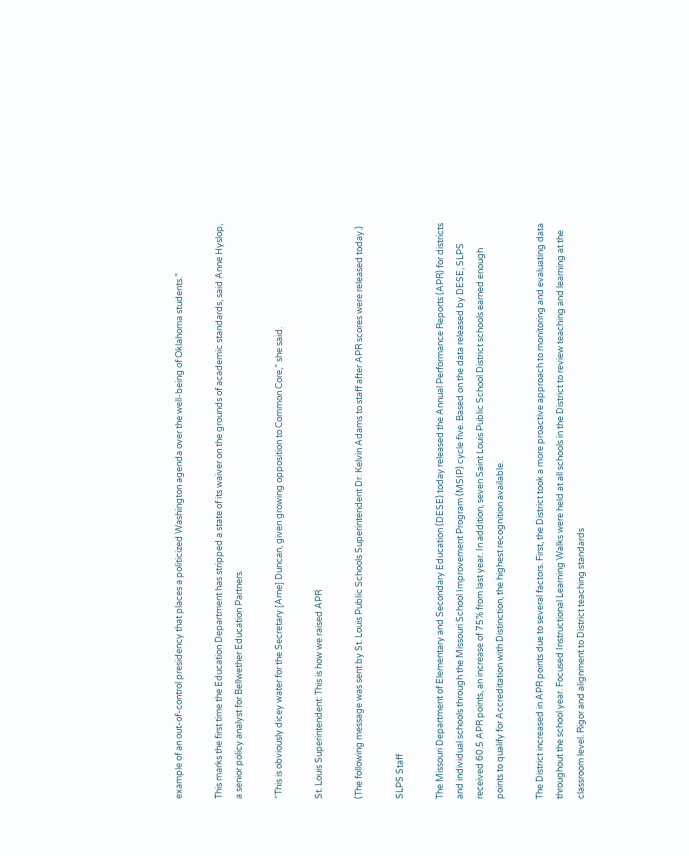example of an out-of-control presidency that places a politicized Washington agenda over the well-being of Oklahoma students.”

This marks the first time the Education Department has stripped a state of its waiver on the grounds of academic standards, said Anne Hyslop, a senior policy analyst for Bellwether Education Partners.

“This is obviously dicey water for the Secretary [Arne] Duncan, given growing opposition to Common Core,” she said.

St. Louis Superintendent: This is how we raised APR

(The following message was sent by St. Louis Public Schools Superintendent Dr. Kelvin Adams to staff after APR scores were released today.)

SLPS Staff

The Missouri Department of Elementary and Secondary Education (DESE) today released the Annual Performance Reports (APR) for districts and individual schools through the Missouri School Improvement Program (MSIP) cycle five. Based on the data released by DESE, SLPS received 60.5 APR points, an increase of 75% from last year. In addition, seven Saint Louis Public School District schools earned enough points to qualify for Accreditation with Distinction, the highest recognition available.

The District increased in APR points due to several factors. First, the District took a more proactive approach to monitoring and evaluating data throughout the school year. Focused Instructional Learning Walks were held at all schools in the District to review teaching and learning at the classroom level. Rigor and alignment to District teaching standards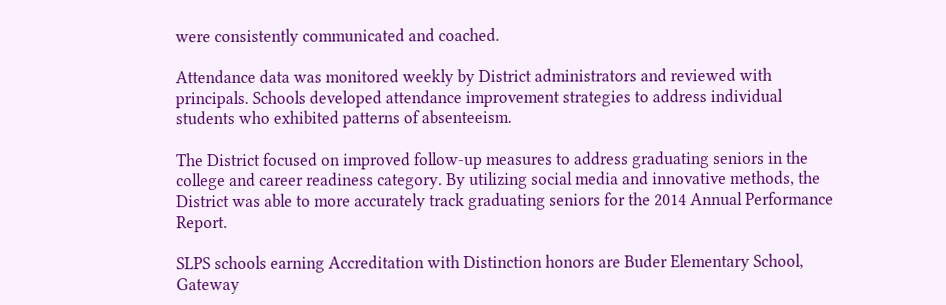were consistently communicated and coached.

Attendance data was monitored weekly by District administrators and reviewed with principals. Schools developed attendance improvement strategies to address individual students who exhibited patterns of absenteeism.

The District focused on improved follow-up measures to address graduating seniors in the college and career readiness category. By utilizing social media and innovative methods, the District was able to more accurately track graduating seniors for the 2014 Annual Performance Report.

SLPS schools earning Accreditation with Distinction honors are Buder Elementary School, Gateway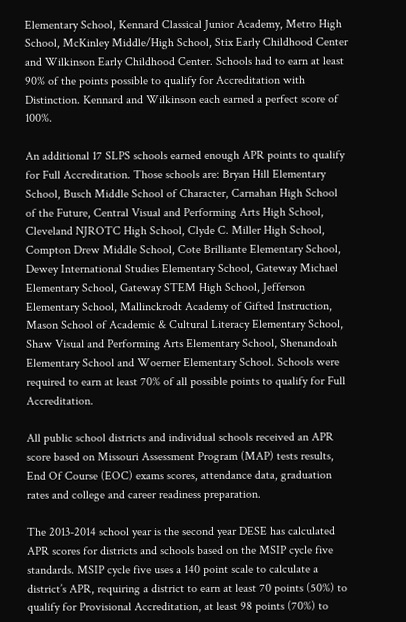Elementary School, Kennard Classical Junior Academy, Metro High School, McKinley Middle/High School, Stix Early Childhood Center and Wilkinson Early Childhood Center. Schools had to earn at least 90% of the points possible to qualify for Accreditation with Distinction. Kennard and Wilkinson each earned a perfect score of 100%.

An additional 17 SLPS schools earned enough APR points to qualify for Full Accreditation. Those schools are: Bryan Hill Elementary School, Busch Middle School of Character, Carnahan High School of the Future, Central Visual and Performing Arts High School, Cleveland NJROTC High School, Clyde C. Miller High School, Compton Drew Middle School, Cote Brilliante Elementary School, Dewey International Studies Elementary School, Gateway Michael Elementary School, Gateway STEM High School, Jefferson Elementary School, Mallinckrodt Academy of Gifted Instruction, Mason School of Academic & Cultural Literacy Elementary School, Shaw Visual and Performing Arts Elementary School, Shenandoah Elementary School and Woerner Elementary School. Schools were required to earn at least 70% of all possible points to qualify for Full Accreditation.

All public school districts and individual schools received an APR score based on Missouri Assessment Program (MAP) tests results, End Of Course (EOC) exams scores, attendance data, graduation rates and college and career readiness preparation.

The 2013-2014 school year is the second year DESE has calculated APR scores for districts and schools based on the MSIP cycle five standards. MSIP cycle five uses a 140 point scale to calculate a district’s APR, requiring a district to earn at least 70 points (50%) to qualify for Provisional Accreditation, at least 98 points (70%) to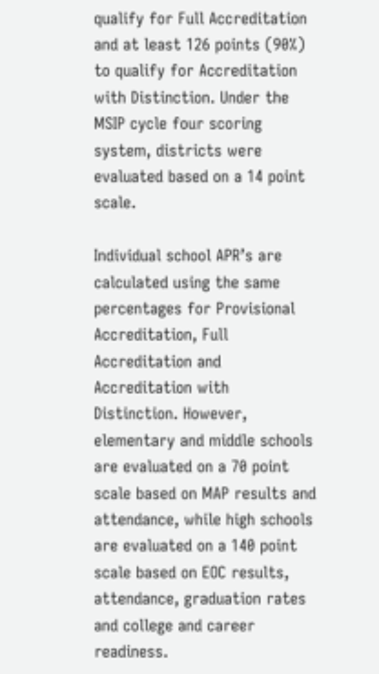qualify for Full Accreditation and at least 126 points (90%) to qualify for Accreditation with Distinction. Under the MSIP cycle four scoring system, districts were evaluated based on a 14 point scale.

Individual school APR’s are calculated using the same percentages for Provisional Accreditation, Full Accreditation and Accreditation with Distinction. However, elementary and middle schools are evaluated on a 70 point scale based on MAP results and attendance, while high schools are evaluated on a 140 point scale based on EOC results, attendance, graduation rates and college and career readiness.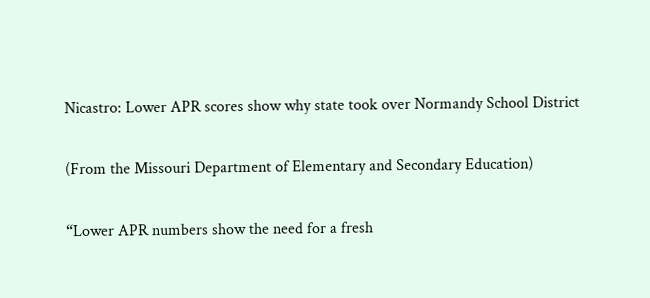Nicastro: Lower APR scores show why state took over Normandy School District

(From the Missouri Department of Elementary and Secondary Education)

“Lower APR numbers show the need for a fresh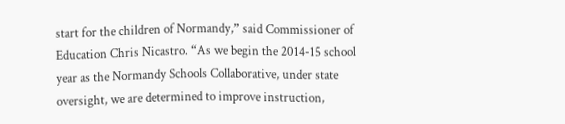start for the children of Normandy,” said Commissioner of Education Chris Nicastro. “As we begin the 2014-15 school year as the Normandy Schools Collaborative, under state oversight, we are determined to improve instruction,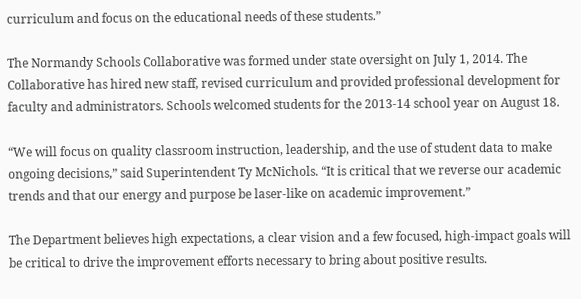curriculum and focus on the educational needs of these students.”

The Normandy Schools Collaborative was formed under state oversight on July 1, 2014. The Collaborative has hired new staff, revised curriculum and provided professional development for faculty and administrators. Schools welcomed students for the 2013-14 school year on August 18.

“We will focus on quality classroom instruction, leadership, and the use of student data to make ongoing decisions,” said Superintendent Ty McNichols. “It is critical that we reverse our academic trends and that our energy and purpose be laser-like on academic improvement.”

The Department believes high expectations, a clear vision and a few focused, high-impact goals will be critical to drive the improvement efforts necessary to bring about positive results.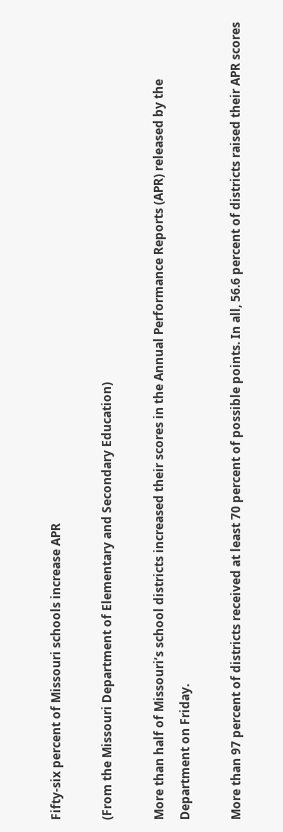Fifty-six percent of Missouri schools increase APR

(From the Missouri Department of Elementary and Secondary Education)

More than half of Missouri’s school districts increased their scores in the Annual Performance Reports (APR) released by the Department on Friday.

More than 97 percent of districts received at least 70 percent of possible points. In all, 56.6 percent of districts raised their APR scores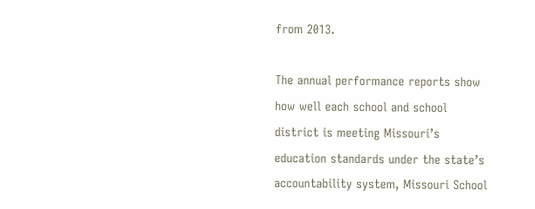from 2013.

The annual performance reports show how well each school and school district is meeting Missouri’s education standards under the state’s accountability system, Missouri School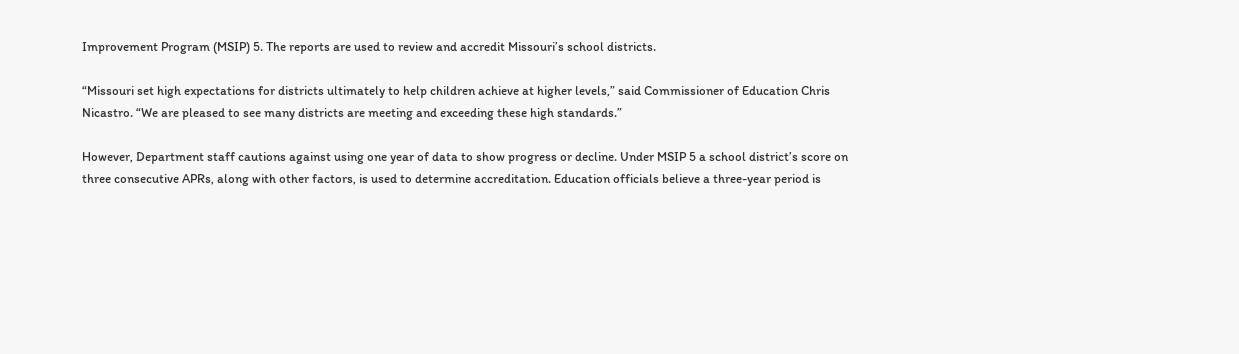Improvement Program (MSIP) 5. The reports are used to review and accredit Missouri’s school districts.

“Missouri set high expectations for districts ultimately to help children achieve at higher levels,” said Commissioner of Education Chris Nicastro. “We are pleased to see many districts are meeting and exceeding these high standards.”

However, Department staff cautions against using one year of data to show progress or decline. Under MSIP 5 a school district’s score on three consecutive APRs, along with other factors, is used to determine accreditation. Education officials believe a three-year period is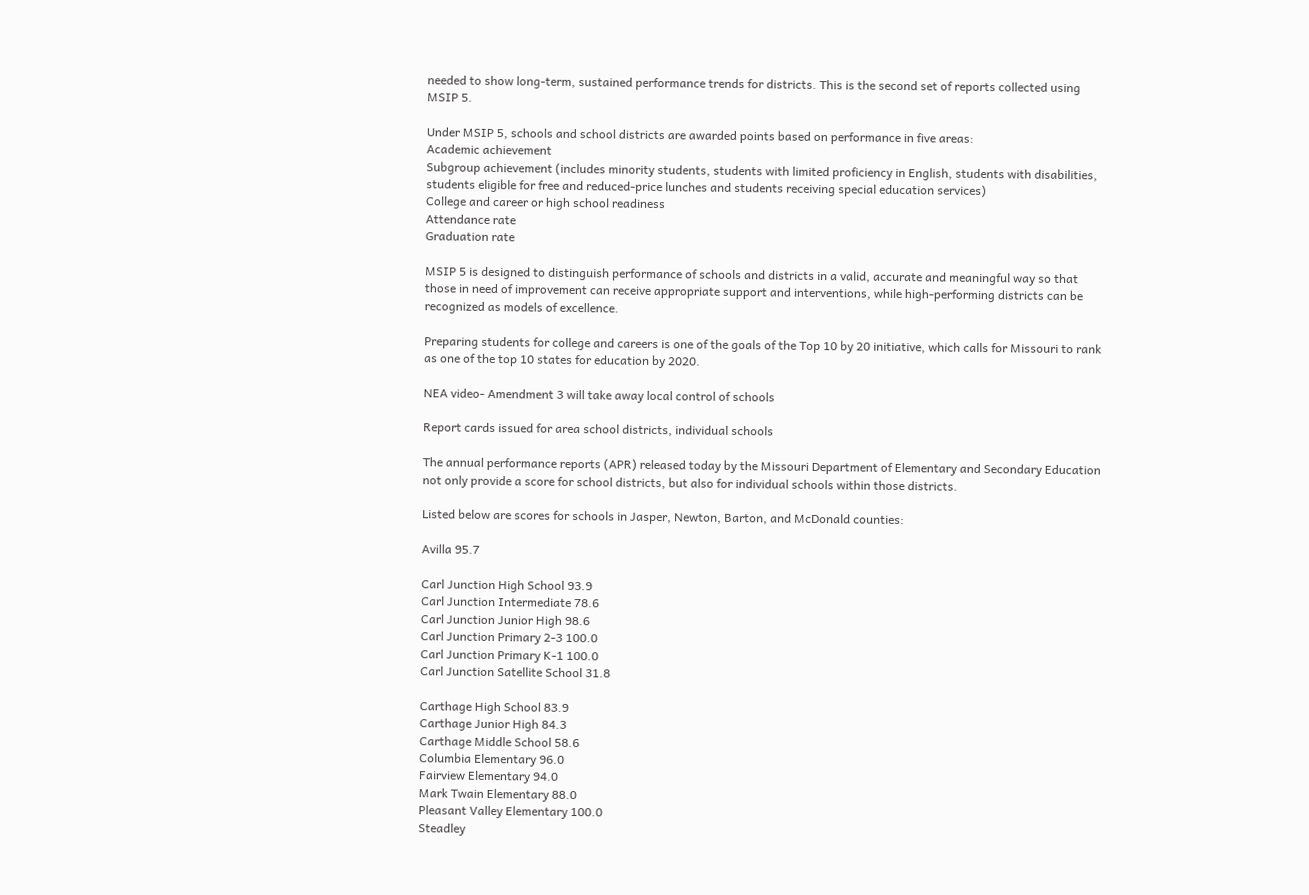needed to show long-term, sustained performance trends for districts. This is the second set of reports collected using MSIP 5.

Under MSIP 5, schools and school districts are awarded points based on performance in five areas:
Academic achievement
Subgroup achievement (includes minority students, students with limited proficiency in English, students with disabilities, students eligible for free and reduced-price lunches and students receiving special education services)
College and career or high school readiness
Attendance rate
Graduation rate

MSIP 5 is designed to distinguish performance of schools and districts in a valid, accurate and meaningful way so that those in need of improvement can receive appropriate support and interventions, while high-performing districts can be recognized as models of excellence.

Preparing students for college and careers is one of the goals of the Top 10 by 20 initiative, which calls for Missouri to rank as one of the top 10 states for education by 2020.

NEA video- Amendment 3 will take away local control of schools

Report cards issued for area school districts, individual schools

The annual performance reports (APR) released today by the Missouri Department of Elementary and Secondary Education not only provide a score for school districts, but also for individual schools within those districts.

Listed below are scores for schools in Jasper, Newton, Barton, and McDonald counties:

Avilla 95.7

Carl Junction High School 93.9
Carl Junction Intermediate 78.6
Carl Junction Junior High 98.6
Carl Junction Primary 2-3 100.0
Carl Junction Primary K-1 100.0
Carl Junction Satellite School 31.8

Carthage High School 83.9
Carthage Junior High 84.3
Carthage Middle School 58.6
Columbia Elementary 96.0
Fairview Elementary 94.0
Mark Twain Elementary 88.0
Pleasant Valley Elementary 100.0
Steadley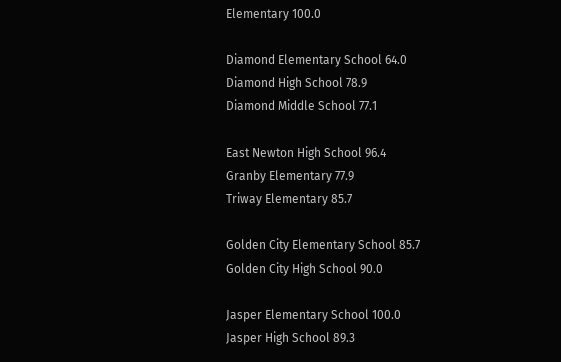Elementary 100.0

Diamond Elementary School 64.0
Diamond High School 78.9
Diamond Middle School 77.1

East Newton High School 96.4
Granby Elementary 77.9
Triway Elementary 85.7

Golden City Elementary School 85.7
Golden City High School 90.0

Jasper Elementary School 100.0
Jasper High School 89.3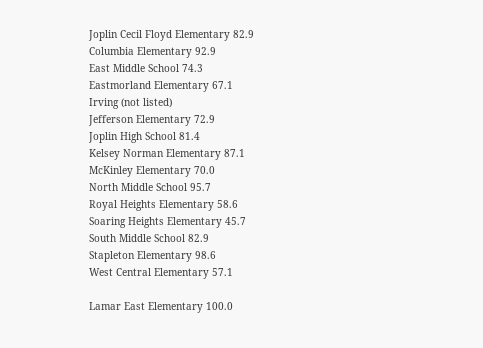Joplin Cecil Floyd Elementary 82.9
Columbia Elementary 92.9
East Middle School 74.3
Eastmorland Elementary 67.1
Irving (not listed)
Jefferson Elementary 72.9
Joplin High School 81.4
Kelsey Norman Elementary 87.1
McKinley Elementary 70.0
North Middle School 95.7
Royal Heights Elementary 58.6
Soaring Heights Elementary 45.7
South Middle School 82.9
Stapleton Elementary 98.6
West Central Elementary 57.1

Lamar East Elementary 100.0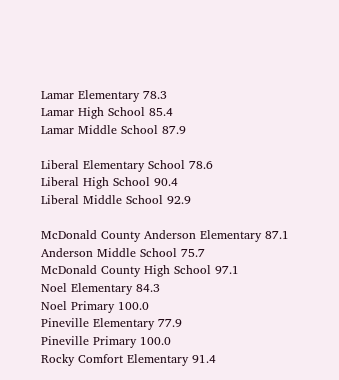Lamar Elementary 78.3
Lamar High School 85.4
Lamar Middle School 87.9

Liberal Elementary School 78.6
Liberal High School 90.4
Liberal Middle School 92.9

McDonald County Anderson Elementary 87.1
Anderson Middle School 75.7
McDonald County High School 97.1
Noel Elementary 84.3
Noel Primary 100.0
Pineville Elementary 77.9
Pineville Primary 100.0
Rocky Comfort Elementary 91.4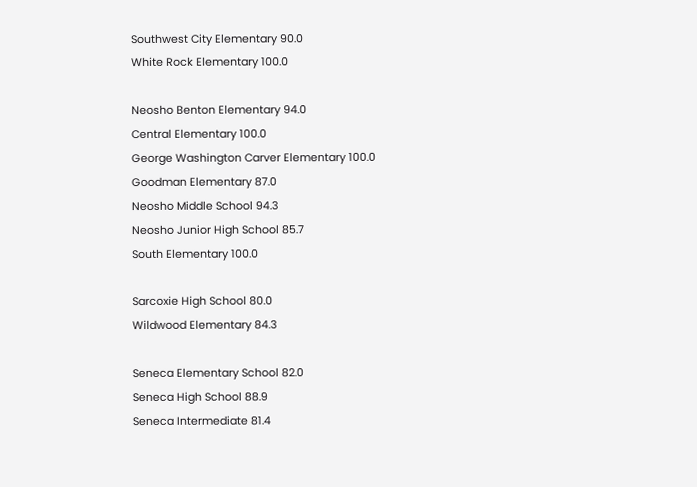Southwest City Elementary 90.0
White Rock Elementary 100.0

Neosho Benton Elementary 94.0
Central Elementary 100.0
George Washington Carver Elementary 100.0
Goodman Elementary 87.0
Neosho Middle School 94.3
Neosho Junior High School 85.7
South Elementary 100.0

Sarcoxie High School 80.0
Wildwood Elementary 84.3

Seneca Elementary School 82.0
Seneca High School 88.9
Seneca Intermediate 81.4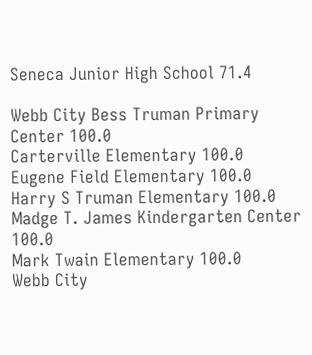Seneca Junior High School 71.4

Webb City Bess Truman Primary Center 100.0
Carterville Elementary 100.0
Eugene Field Elementary 100.0
Harry S Truman Elementary 100.0
Madge T. James Kindergarten Center 100.0
Mark Twain Elementary 100.0
Webb City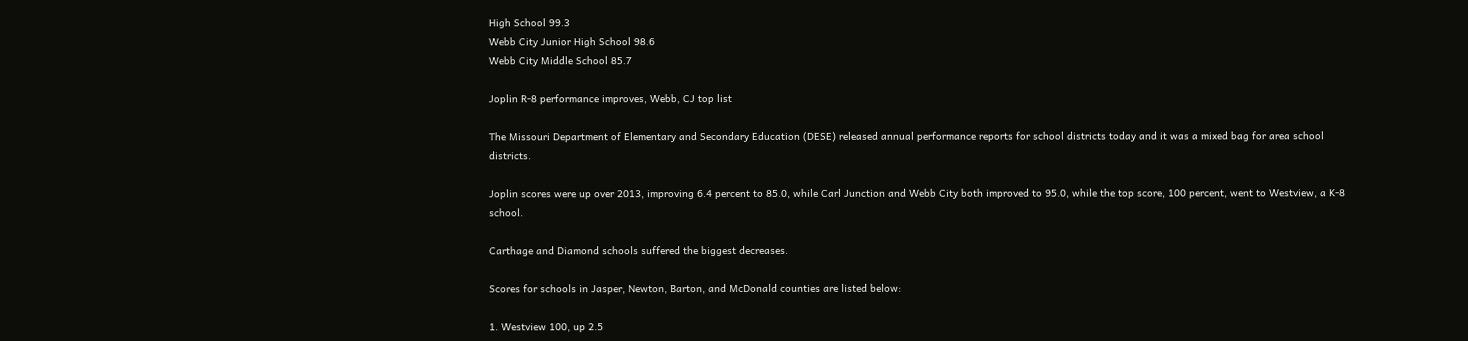High School 99.3
Webb City Junior High School 98.6
Webb City Middle School 85.7

Joplin R-8 performance improves, Webb, CJ top list

The Missouri Department of Elementary and Secondary Education (DESE) released annual performance reports for school districts today and it was a mixed bag for area school districts.

Joplin scores were up over 2013, improving 6.4 percent to 85.0, while Carl Junction and Webb City both improved to 95.0, while the top score, 100 percent, went to Westview, a K-8 school.

Carthage and Diamond schools suffered the biggest decreases.

Scores for schools in Jasper, Newton, Barton, and McDonald counties are listed below:

1. Westview 100, up 2.5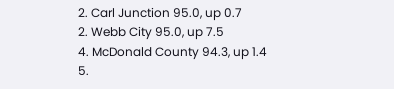2. Carl Junction 95.0, up 0.7
2. Webb City 95.0, up 7.5
4. McDonald County 94.3, up 1.4
5.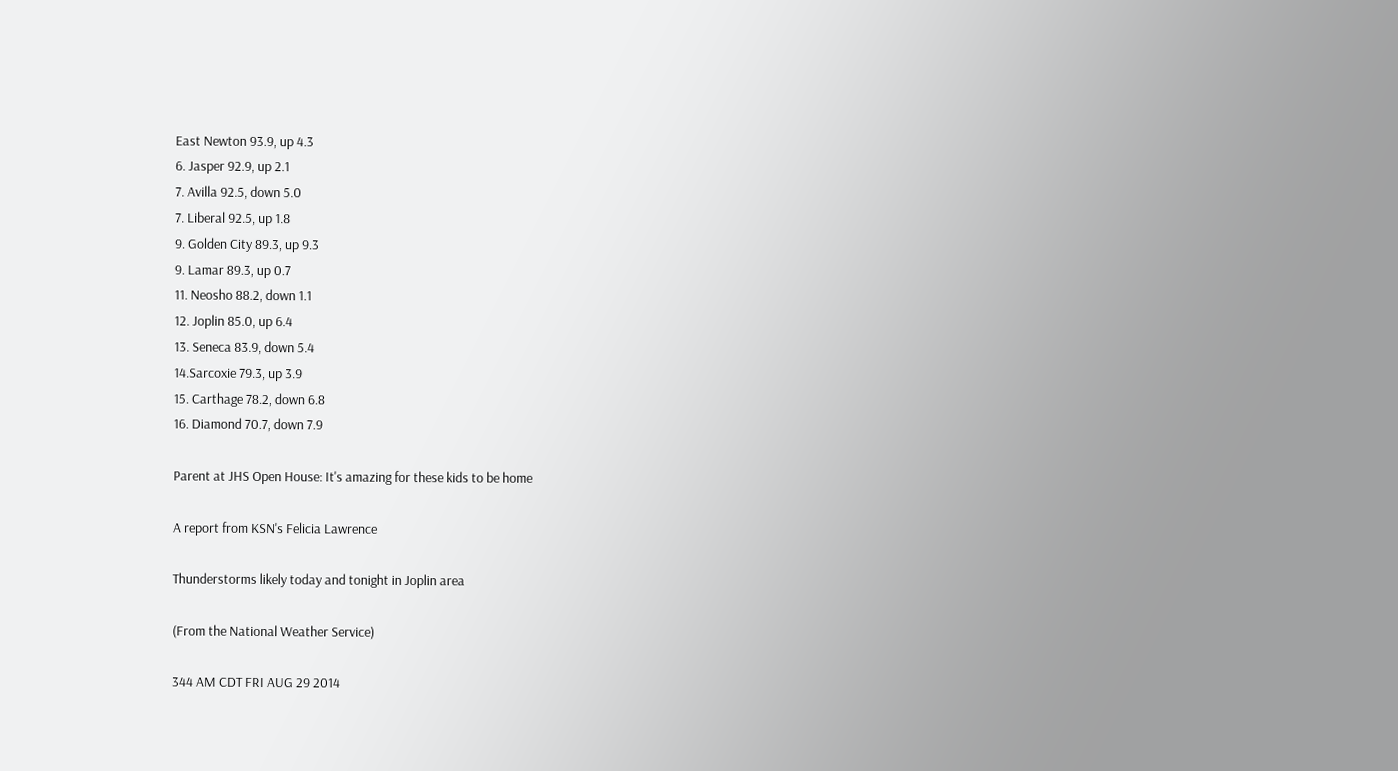East Newton 93.9, up 4.3
6. Jasper 92.9, up 2.1
7. Avilla 92.5, down 5.0
7. Liberal 92.5, up 1.8
9. Golden City 89.3, up 9.3
9. Lamar 89.3, up 0.7
11. Neosho 88.2, down 1.1
12. Joplin 85.0, up 6.4
13. Seneca 83.9, down 5.4
14.Sarcoxie 79.3, up 3.9
15. Carthage 78.2, down 6.8
16. Diamond 70.7, down 7.9

Parent at JHS Open House: It's amazing for these kids to be home

A report from KSN's Felicia Lawrence

Thunderstorms likely today and tonight in Joplin area

(From the National Weather Service)

344 AM CDT FRI AUG 29 2014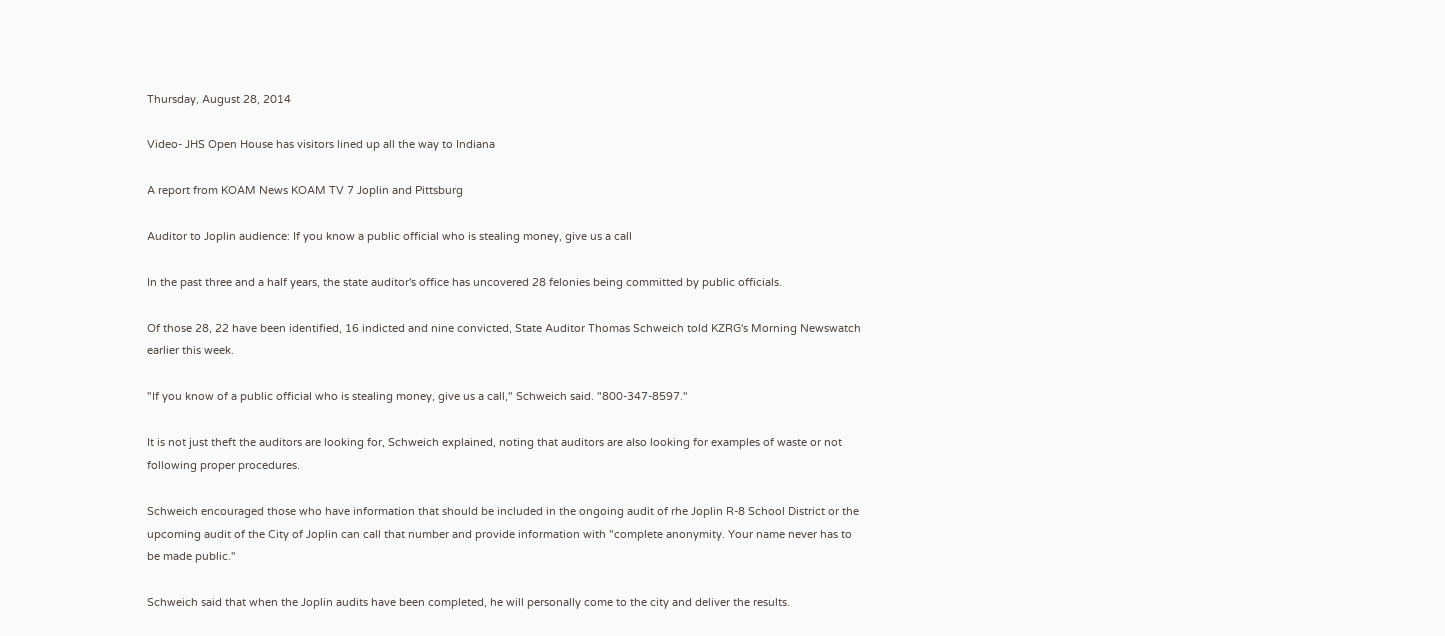Thursday, August 28, 2014

Video- JHS Open House has visitors lined up all the way to Indiana

A report from KOAM News KOAM TV 7 Joplin and Pittsburg

Auditor to Joplin audience: If you know a public official who is stealing money, give us a call

In the past three and a half years, the state auditor's office has uncovered 28 felonies being committed by public officials.

Of those 28, 22 have been identified, 16 indicted and nine convicted, State Auditor Thomas Schweich told KZRG's Morning Newswatch earlier this week.

"If you know of a public official who is stealing money, give us a call," Schweich said. "800-347-8597."

It is not just theft the auditors are looking for, Schweich explained, noting that auditors are also looking for examples of waste or not following proper procedures.

Schweich encouraged those who have information that should be included in the ongoing audit of rhe Joplin R-8 School District or the upcoming audit of the City of Joplin can call that number and provide information with "complete anonymity. Your name never has to be made public."

Schweich said that when the Joplin audits have been completed, he will personally come to the city and deliver the results.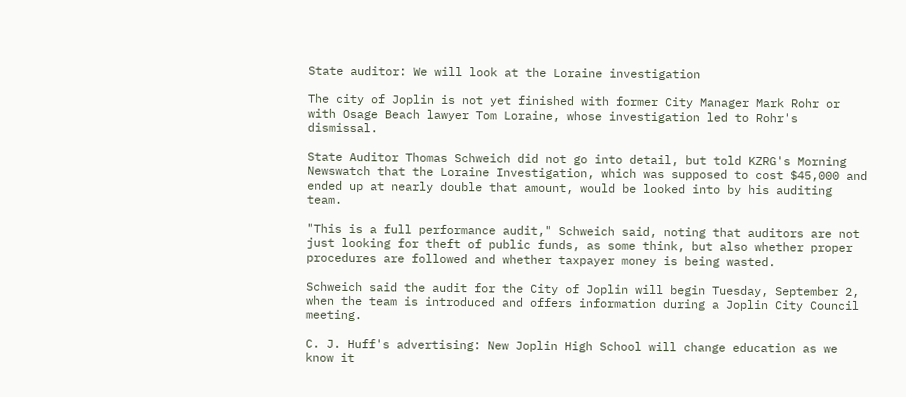State auditor: We will look at the Loraine investigation

The city of Joplin is not yet finished with former City Manager Mark Rohr or with Osage Beach lawyer Tom Loraine, whose investigation led to Rohr's dismissal.

State Auditor Thomas Schweich did not go into detail, but told KZRG's Morning Newswatch that the Loraine Investigation, which was supposed to cost $45,000 and ended up at nearly double that amount, would be looked into by his auditing team.

"This is a full performance audit," Schweich said, noting that auditors are not just looking for theft of public funds, as some think, but also whether proper procedures are followed and whether taxpayer money is being wasted.

Schweich said the audit for the City of Joplin will begin Tuesday, September 2, when the team is introduced and offers information during a Joplin City Council meeting.

C. J. Huff's advertising: New Joplin High School will change education as we know it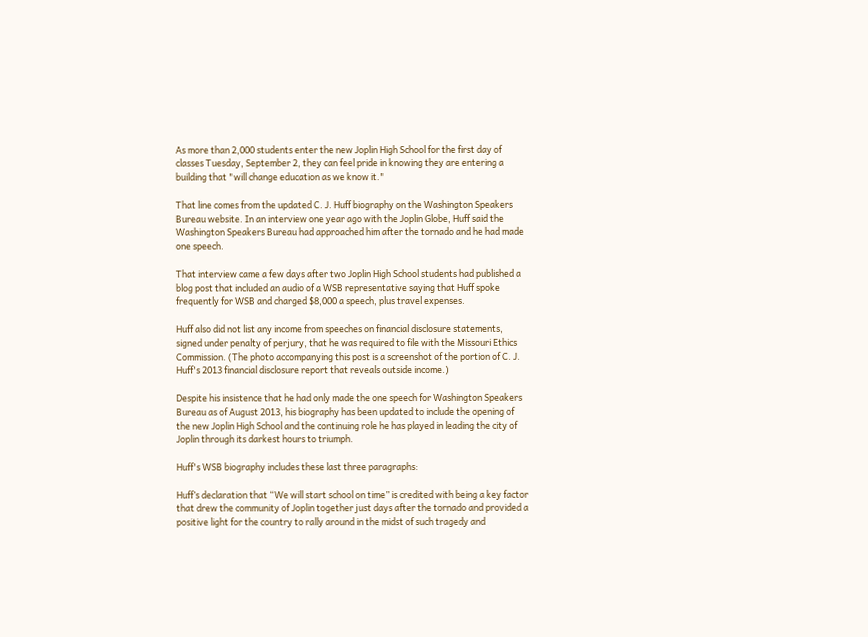As more than 2,000 students enter the new Joplin High School for the first day of classes Tuesday, September 2, they can feel pride in knowing they are entering a building that "will change education as we know it."

That line comes from the updated C. J. Huff biography on the Washington Speakers Bureau website. In an interview one year ago with the Joplin Globe, Huff said the Washington Speakers Bureau had approached him after the tornado and he had made one speech.

That interview came a few days after two Joplin High School students had published a blog post that included an audio of a WSB representative saying that Huff spoke frequently for WSB and charged $8,000 a speech, plus travel expenses.

Huff also did not list any income from speeches on financial disclosure statements, signed under penalty of perjury, that he was required to file with the Missouri Ethics Commission. (The photo accompanying this post is a screenshot of the portion of C. J. Huff's 2013 financial disclosure report that reveals outside income.)

Despite his insistence that he had only made the one speech for Washington Speakers Bureau as of August 2013, his biography has been updated to include the opening of the new Joplin High School and the continuing role he has played in leading the city of Joplin through its darkest hours to triumph.

Huff's WSB biography includes these last three paragraphs:

Huff’s declaration that “We will start school on time” is credited with being a key factor that drew the community of Joplin together just days after the tornado and provided a positive light for the country to rally around in the midst of such tragedy and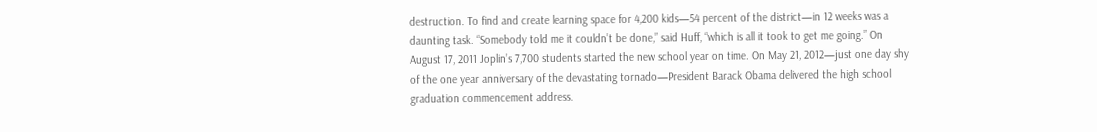destruction. To find and create learning space for 4,200 kids—54 percent of the district—in 12 weeks was a daunting task. “Somebody told me it couldn’t be done,” said Huff, “which is all it took to get me going.” On August 17, 2011 Joplin’s 7,700 students started the new school year on time. On May 21, 2012—just one day shy of the one year anniversary of the devastating tornado—President Barack Obama delivered the high school graduation commencement address.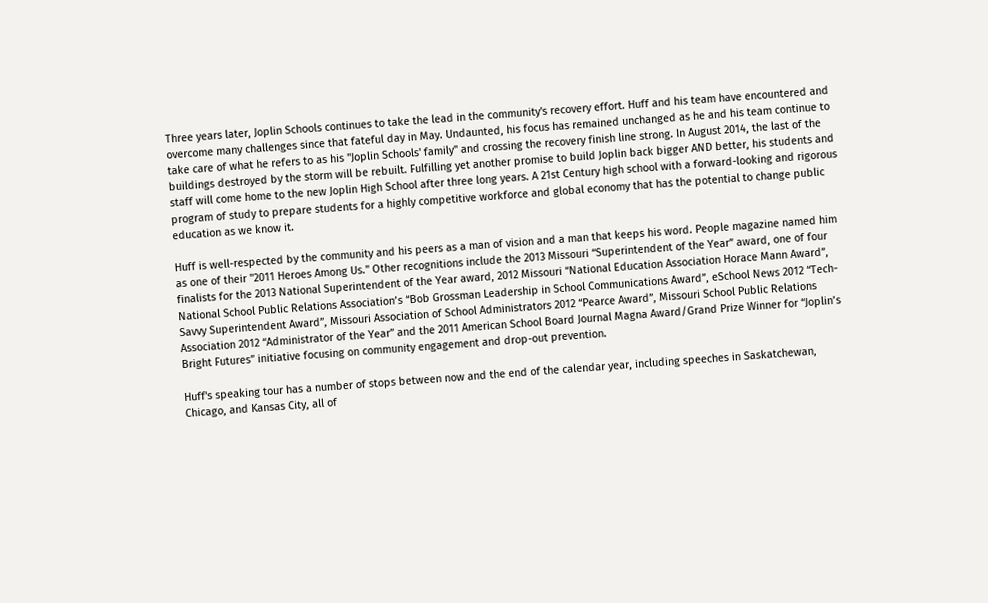Three years later, Joplin Schools continues to take the lead in the community's recovery effort. Huff and his team have encountered and overcome many challenges since that fateful day in May. Undaunted, his focus has remained unchanged as he and his team continue to take care of what he refers to as his "Joplin Schools' family" and crossing the recovery finish line strong. In August 2014, the last of the buildings destroyed by the storm will be rebuilt. Fulfilling yet another promise to build Joplin back bigger AND better, his students and staff will come home to the new Joplin High School after three long years. A 21st Century high school with a forward-looking and rigorous program of study to prepare students for a highly competitive workforce and global economy that has the potential to change public education as we know it.

Huff is well-respected by the community and his peers as a man of vision and a man that keeps his word. People magazine named him as one of their "2011 Heroes Among Us." Other recognitions include the 2013 Missouri “Superintendent of the Year” award, one of four finalists for the 2013 National Superintendent of the Year award, 2012 Missouri “National Education Association Horace Mann Award”, National School Public Relations Association’s “Bob Grossman Leadership in School Communications Award”, eSchool News 2012 “Tech-Savvy Superintendent Award”, Missouri Association of School Administrators 2012 “Pearce Award”, Missouri School Public Relations Association 2012 “Administrator of the Year” and the 2011 American School Board Journal Magna Award/Grand Prize Winner for “Joplin’s Bright Futures” initiative focusing on community engagement and drop-out prevention.

Huff's speaking tour has a number of stops between now and the end of the calendar year, including speeches in Saskatchewan, Chicago, and Kansas City, all of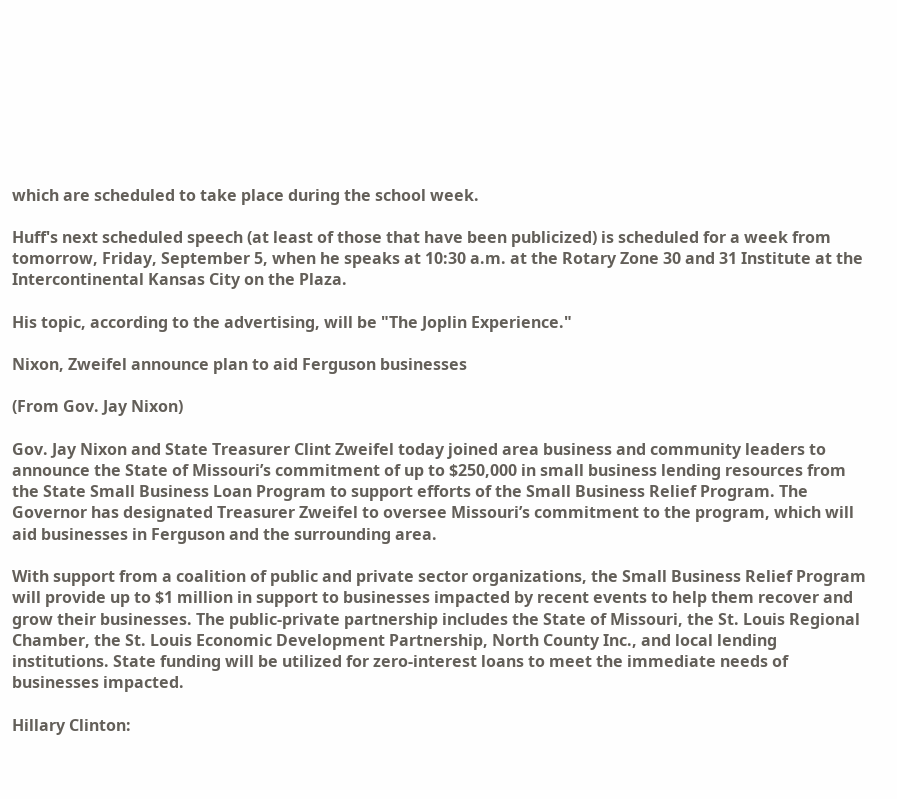which are scheduled to take place during the school week.

Huff's next scheduled speech (at least of those that have been publicized) is scheduled for a week from tomorrow, Friday, September 5, when he speaks at 10:30 a.m. at the Rotary Zone 30 and 31 Institute at the Intercontinental Kansas City on the Plaza.

His topic, according to the advertising, will be "The Joplin Experience."

Nixon, Zweifel announce plan to aid Ferguson businesses

(From Gov. Jay Nixon)

Gov. Jay Nixon and State Treasurer Clint Zweifel today joined area business and community leaders to announce the State of Missouri’s commitment of up to $250,000 in small business lending resources from the State Small Business Loan Program to support efforts of the Small Business Relief Program. The Governor has designated Treasurer Zweifel to oversee Missouri’s commitment to the program, which will aid businesses in Ferguson and the surrounding area.

With support from a coalition of public and private sector organizations, the Small Business Relief Program will provide up to $1 million in support to businesses impacted by recent events to help them recover and grow their businesses. The public-private partnership includes the State of Missouri, the St. Louis Regional Chamber, the St. Louis Economic Development Partnership, North County Inc., and local lending institutions. State funding will be utilized for zero-interest loans to meet the immediate needs of businesses impacted.

Hillary Clinton: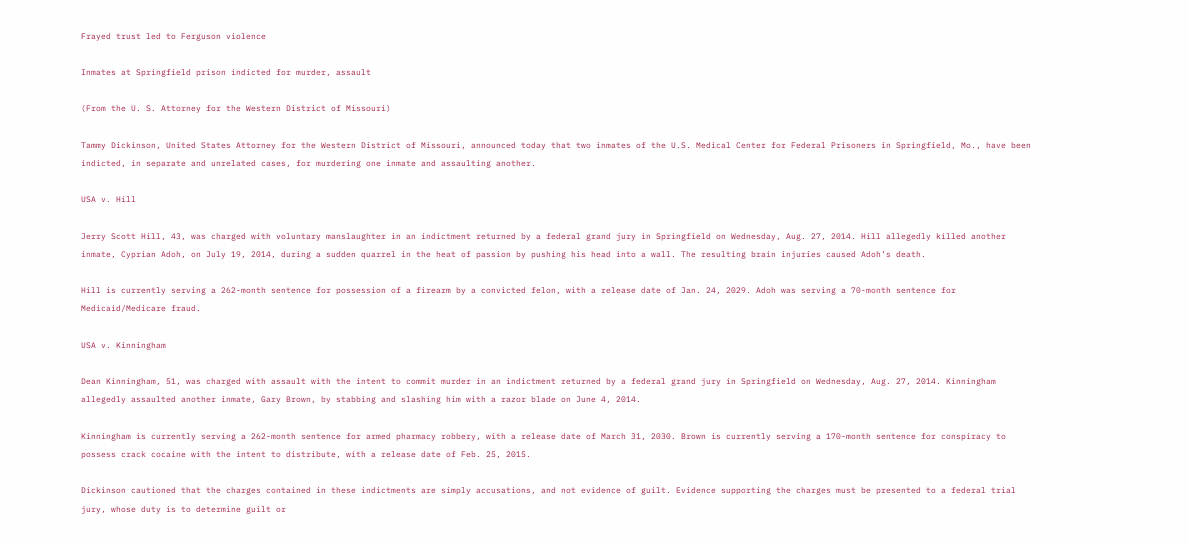Frayed trust led to Ferguson violence

Inmates at Springfield prison indicted for murder, assault

(From the U. S. Attorney for the Western District of Missouri)

Tammy Dickinson, United States Attorney for the Western District of Missouri, announced today that two inmates of the U.S. Medical Center for Federal Prisoners in Springfield, Mo., have been indicted, in separate and unrelated cases, for murdering one inmate and assaulting another.

USA v. Hill

Jerry Scott Hill, 43, was charged with voluntary manslaughter in an indictment returned by a federal grand jury in Springfield on Wednesday, Aug. 27, 2014. Hill allegedly killed another inmate, Cyprian Adoh, on July 19, 2014, during a sudden quarrel in the heat of passion by pushing his head into a wall. The resulting brain injuries caused Adoh’s death.

Hill is currently serving a 262-month sentence for possession of a firearm by a convicted felon, with a release date of Jan. 24, 2029. Adoh was serving a 70-month sentence for Medicaid/Medicare fraud.

USA v. Kinningham

Dean Kinningham, 51, was charged with assault with the intent to commit murder in an indictment returned by a federal grand jury in Springfield on Wednesday, Aug. 27, 2014. Kinningham allegedly assaulted another inmate, Gary Brown, by stabbing and slashing him with a razor blade on June 4, 2014.

Kinningham is currently serving a 262-month sentence for armed pharmacy robbery, with a release date of March 31, 2030. Brown is currently serving a 170-month sentence for conspiracy to possess crack cocaine with the intent to distribute, with a release date of Feb. 25, 2015.

Dickinson cautioned that the charges contained in these indictments are simply accusations, and not evidence of guilt. Evidence supporting the charges must be presented to a federal trial jury, whose duty is to determine guilt or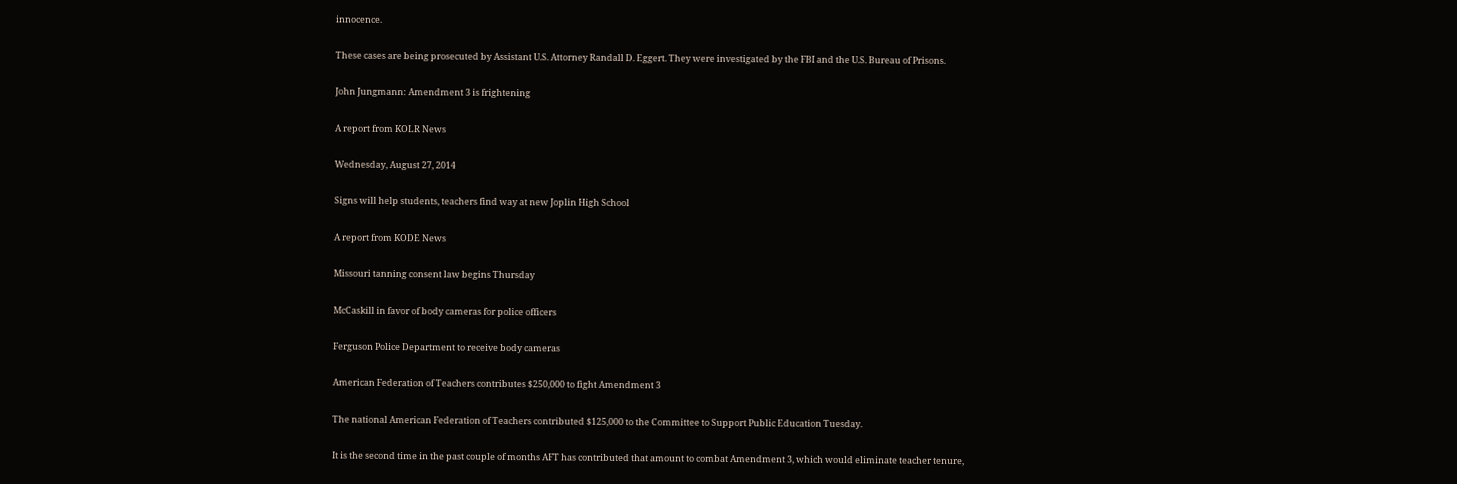innocence.

These cases are being prosecuted by Assistant U.S. Attorney Randall D. Eggert. They were investigated by the FBI and the U.S. Bureau of Prisons.

John Jungmann: Amendment 3 is frightening

A report from KOLR News

Wednesday, August 27, 2014

Signs will help students, teachers find way at new Joplin High School

A report from KODE News

Missouri tanning consent law begins Thursday

McCaskill in favor of body cameras for police officers

Ferguson Police Department to receive body cameras

American Federation of Teachers contributes $250,000 to fight Amendment 3

The national American Federation of Teachers contributed $125,000 to the Committee to Support Public Education Tuesday.

It is the second time in the past couple of months AFT has contributed that amount to combat Amendment 3, which would eliminate teacher tenure,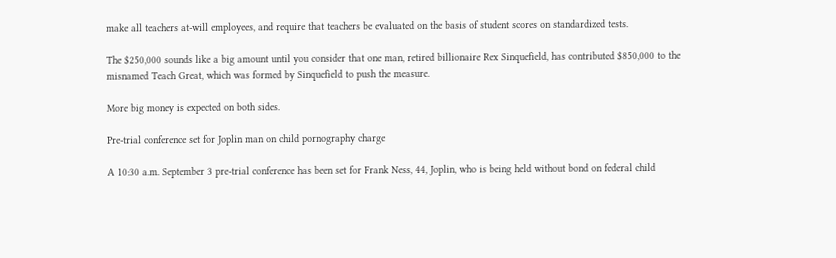make all teachers at-will employees, and require that teachers be evaluated on the basis of student scores on standardized tests.

The $250,000 sounds like a big amount until you consider that one man, retired billionaire Rex Sinquefield, has contributed $850,000 to the misnamed Teach Great, which was formed by Sinquefield to push the measure.

More big money is expected on both sides.

Pre-trial conference set for Joplin man on child pornography charge

A 10:30 a.m. September 3 pre-trial conference has been set for Frank Ness, 44, Joplin, who is being held without bond on federal child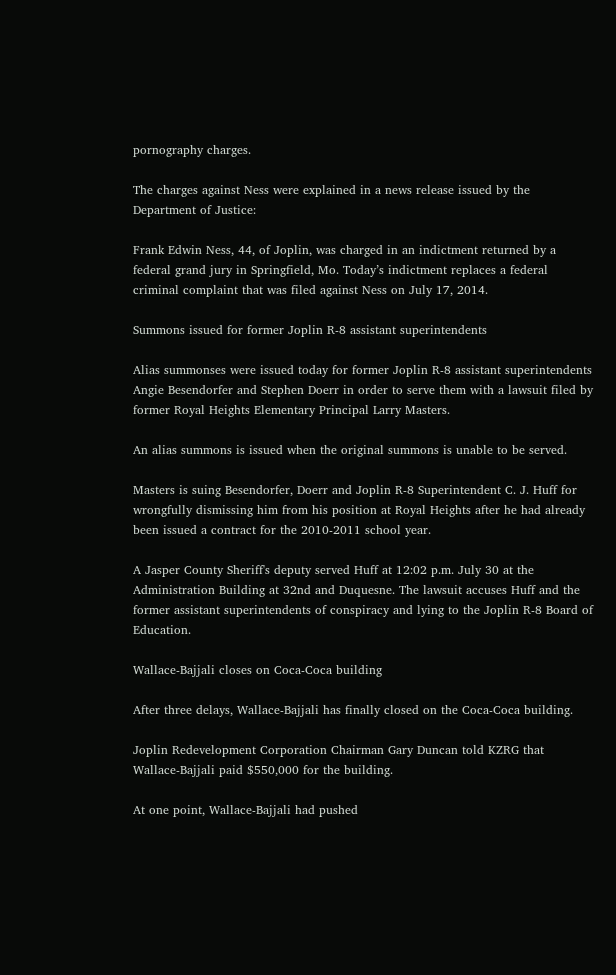pornography charges.

The charges against Ness were explained in a news release issued by the Department of Justice:

Frank Edwin Ness, 44, of Joplin, was charged in an indictment returned by a federal grand jury in Springfield, Mo. Today’s indictment replaces a federal criminal complaint that was filed against Ness on July 17, 2014.

Summons issued for former Joplin R-8 assistant superintendents

Alias summonses were issued today for former Joplin R-8 assistant superintendents Angie Besendorfer and Stephen Doerr in order to serve them with a lawsuit filed by former Royal Heights Elementary Principal Larry Masters.

An alias summons is issued when the original summons is unable to be served.

Masters is suing Besendorfer, Doerr and Joplin R-8 Superintendent C. J. Huff for wrongfully dismissing him from his position at Royal Heights after he had already been issued a contract for the 2010-2011 school year.

A Jasper County Sheriff's deputy served Huff at 12:02 p.m. July 30 at the Administration Building at 32nd and Duquesne. The lawsuit accuses Huff and the former assistant superintendents of conspiracy and lying to the Joplin R-8 Board of Education.

Wallace-Bajjali closes on Coca-Coca building

After three delays, Wallace-Bajjali has finally closed on the Coca-Coca building.

Joplin Redevelopment Corporation Chairman Gary Duncan told KZRG that Wallace-Bajjali paid $550,000 for the building.

At one point, Wallace-Bajjali had pushed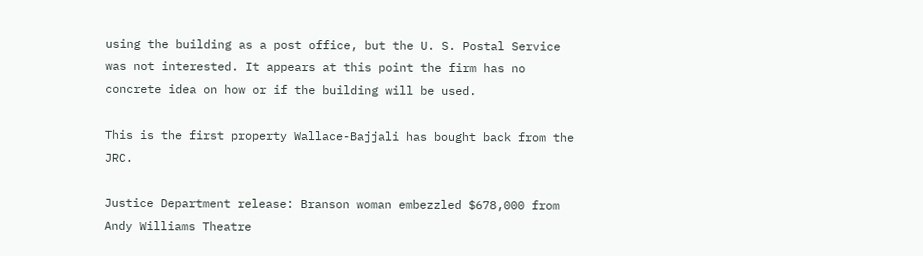using the building as a post office, but the U. S. Postal Service was not interested. It appears at this point the firm has no concrete idea on how or if the building will be used.

This is the first property Wallace-Bajjali has bought back from the JRC.

Justice Department release: Branson woman embezzled $678,000 from Andy Williams Theatre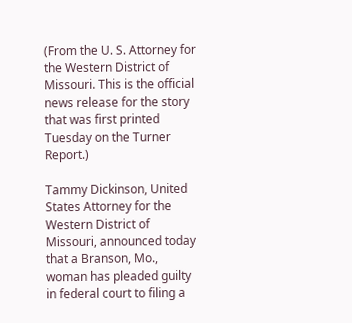(From the U. S. Attorney for the Western District of Missouri. This is the official news release for the story that was first printed Tuesday on the Turner Report.)

Tammy Dickinson, United States Attorney for the Western District of Missouri, announced today that a Branson, Mo., woman has pleaded guilty in federal court to filing a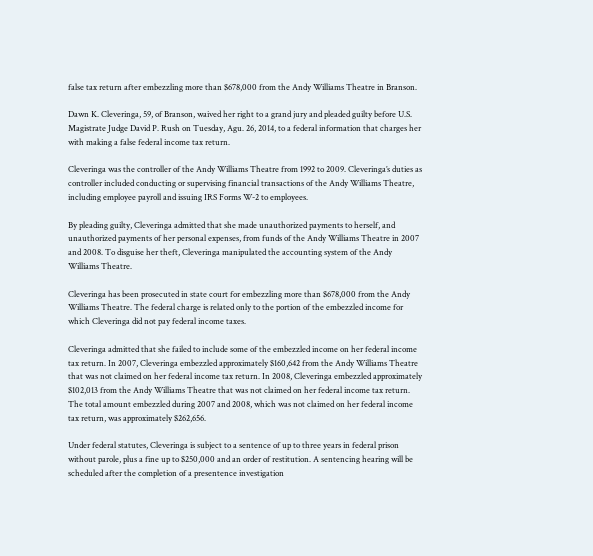false tax return after embezzling more than $678,000 from the Andy Williams Theatre in Branson.

Dawn K. Cleveringa, 59, of Branson, waived her right to a grand jury and pleaded guilty before U.S. Magistrate Judge David P. Rush on Tuesday, Agu. 26, 2014, to a federal information that charges her with making a false federal income tax return.

Cleveringa was the controller of the Andy Williams Theatre from 1992 to 2009. Cleveringa’s duties as controller included conducting or supervising financial transactions of the Andy Williams Theatre, including employee payroll and issuing IRS Forms W-2 to employees.

By pleading guilty, Cleveringa admitted that she made unauthorized payments to herself, and unauthorized payments of her personal expenses, from funds of the Andy Williams Theatre in 2007 and 2008. To disguise her theft, Cleveringa manipulated the accounting system of the Andy Williams Theatre.

Cleveringa has been prosecuted in state court for embezzling more than $678,000 from the Andy Williams Theatre. The federal charge is related only to the portion of the embezzled income for which Cleveringa did not pay federal income taxes.

Cleveringa admitted that she failed to include some of the embezzled income on her federal income tax return. In 2007, Cleveringa embezzled approximately $160,642 from the Andy Williams Theatre that was not claimed on her federal income tax return. In 2008, Cleveringa embezzled approximately $102,013 from the Andy Williams Theatre that was not claimed on her federal income tax return. The total amount embezzled during 2007 and 2008, which was not claimed on her federal income tax return, was approximately $262,656.

Under federal statutes, Cleveringa is subject to a sentence of up to three years in federal prison without parole, plus a fine up to $250,000 and an order of restitution. A sentencing hearing will be scheduled after the completion of a presentence investigation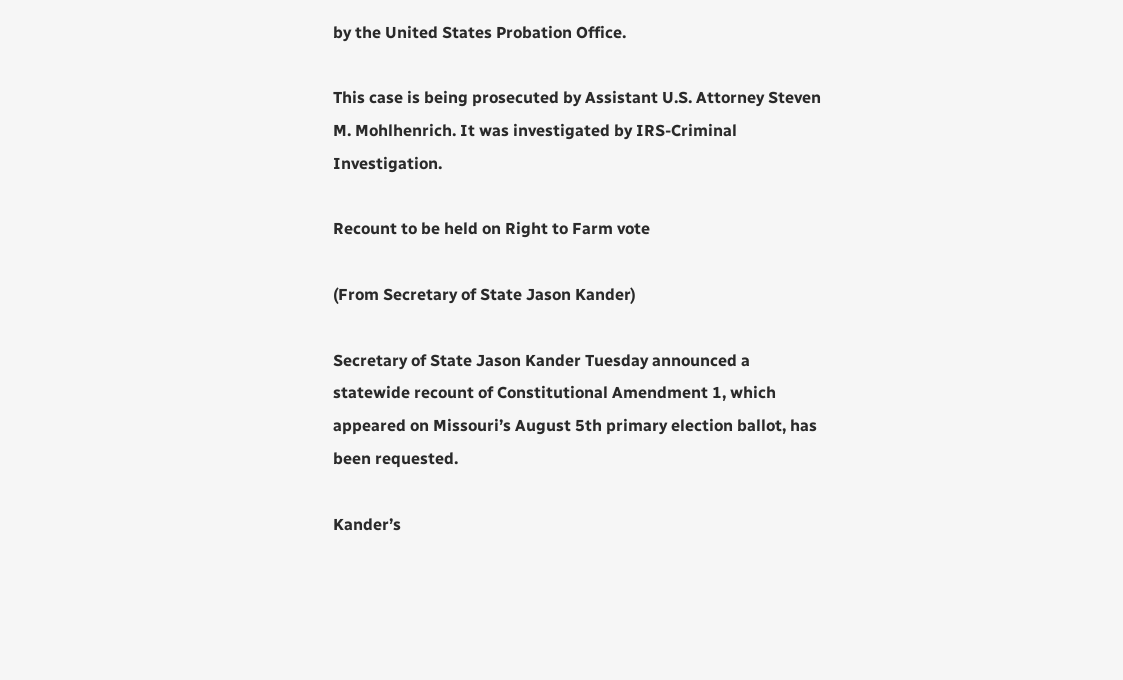by the United States Probation Office.

This case is being prosecuted by Assistant U.S. Attorney Steven M. Mohlhenrich. It was investigated by IRS-Criminal Investigation.

Recount to be held on Right to Farm vote

(From Secretary of State Jason Kander)

Secretary of State Jason Kander Tuesday announced a statewide recount of Constitutional Amendment 1, which appeared on Missouri’s August 5th primary election ballot, has been requested.

Kander’s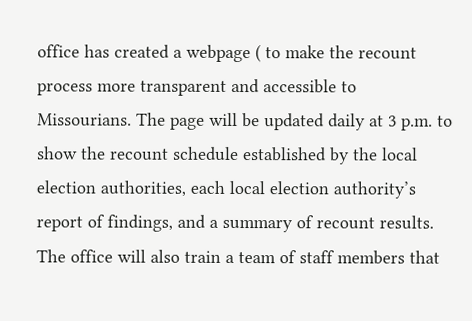office has created a webpage ( to make the recount process more transparent and accessible to Missourians. The page will be updated daily at 3 p.m. to show the recount schedule established by the local election authorities, each local election authority’s report of findings, and a summary of recount results. The office will also train a team of staff members that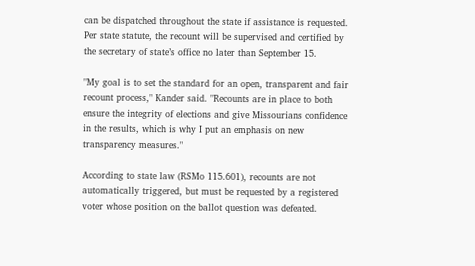can be dispatched throughout the state if assistance is requested. Per state statute, the recount will be supervised and certified by the secretary of state’s office no later than September 15.

"My goal is to set the standard for an open, transparent and fair recount process," Kander said. "Recounts are in place to both ensure the integrity of elections and give Missourians confidence in the results, which is why I put an emphasis on new transparency measures."

According to state law (RSMo 115.601), recounts are not automatically triggered, but must be requested by a registered voter whose position on the ballot question was defeated.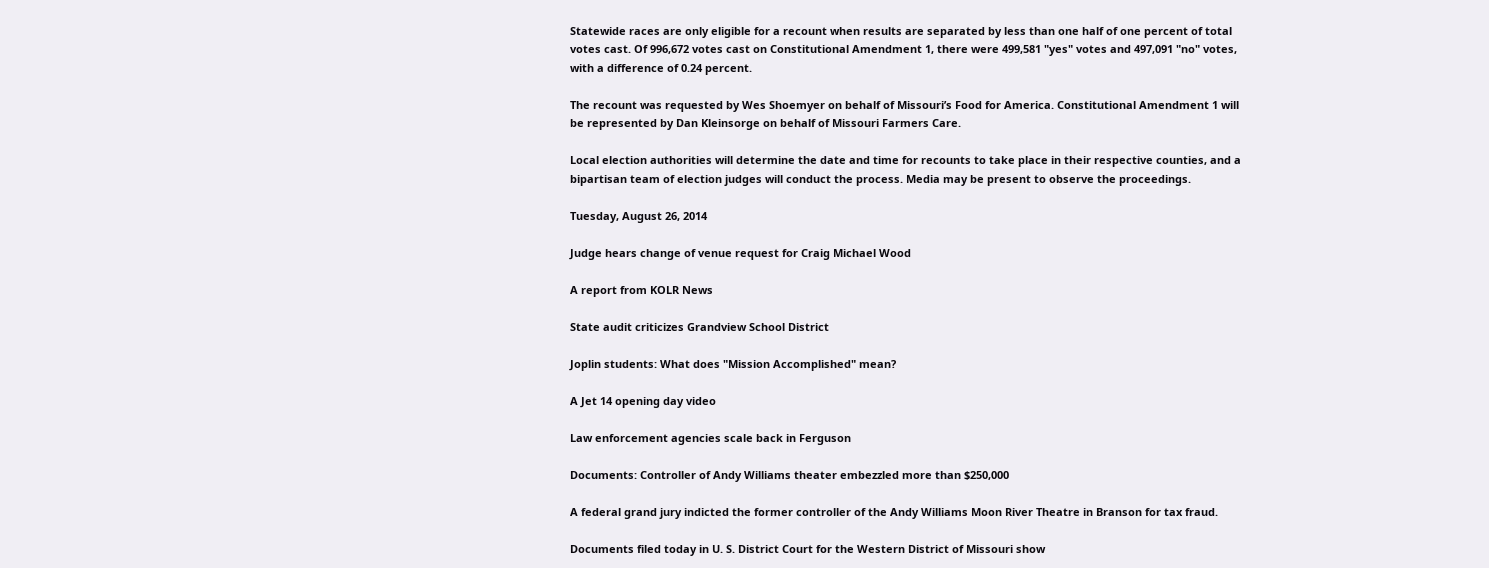Statewide races are only eligible for a recount when results are separated by less than one half of one percent of total votes cast. Of 996,672 votes cast on Constitutional Amendment 1, there were 499,581 "yes" votes and 497,091 "no" votes, with a difference of 0.24 percent.

The recount was requested by Wes Shoemyer on behalf of Missouri’s Food for America. Constitutional Amendment 1 will be represented by Dan Kleinsorge on behalf of Missouri Farmers Care.

Local election authorities will determine the date and time for recounts to take place in their respective counties, and a bipartisan team of election judges will conduct the process. Media may be present to observe the proceedings.

Tuesday, August 26, 2014

Judge hears change of venue request for Craig Michael Wood

A report from KOLR News

State audit criticizes Grandview School District

Joplin students: What does "Mission Accomplished" mean?

A Jet 14 opening day video

Law enforcement agencies scale back in Ferguson

Documents: Controller of Andy Williams theater embezzled more than $250,000

A federal grand jury indicted the former controller of the Andy Williams Moon River Theatre in Branson for tax fraud.

Documents filed today in U. S. District Court for the Western District of Missouri show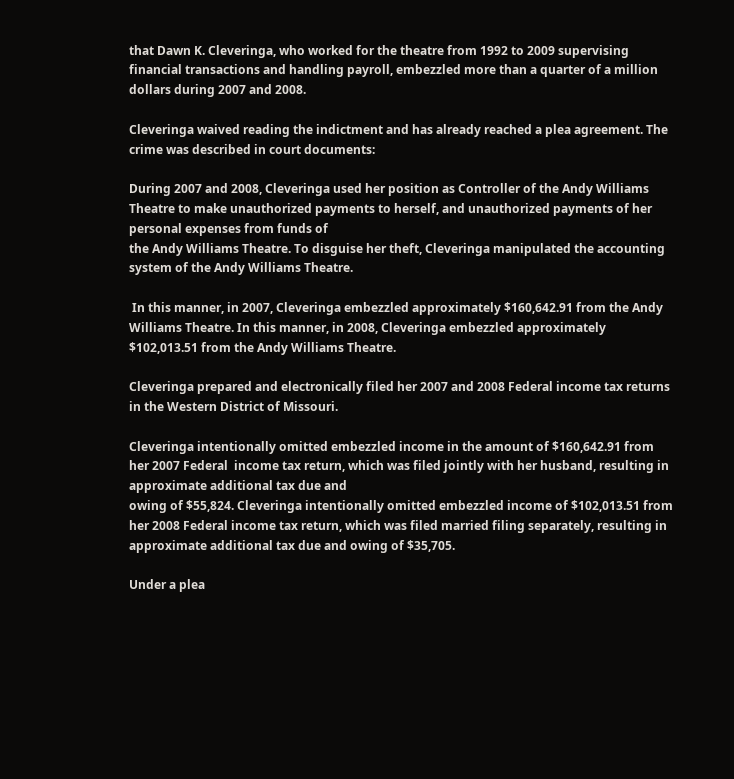that Dawn K. Cleveringa, who worked for the theatre from 1992 to 2009 supervising financial transactions and handling payroll, embezzled more than a quarter of a million dollars during 2007 and 2008.

Cleveringa waived reading the indictment and has already reached a plea agreement. The crime was described in court documents:

During 2007 and 2008, Cleveringa used her position as Controller of the Andy Williams Theatre to make unauthorized payments to herself, and unauthorized payments of her personal expenses from funds of
the Andy Williams Theatre. To disguise her theft, Cleveringa manipulated the accounting system of the Andy Williams Theatre.

 In this manner, in 2007, Cleveringa embezzled approximately $160,642.91 from the Andy Williams Theatre. In this manner, in 2008, Cleveringa embezzled approximately $102,013.51 from the Andy Williams Theatre.

Cleveringa prepared and electronically filed her 2007 and 2008 Federal income tax returns in the Western District of Missouri.

Cleveringa intentionally omitted embezzled income in the amount of $160,642.91 from her 2007 Federal  income tax return, which was filed jointly with her husband, resulting in approximate additional tax due and
owing of $55,824. Cleveringa intentionally omitted embezzled income of $102,013.51 from her 2008 Federal income tax return, which was filed married filing separately, resulting in approximate additional tax due and owing of $35,705.

Under a plea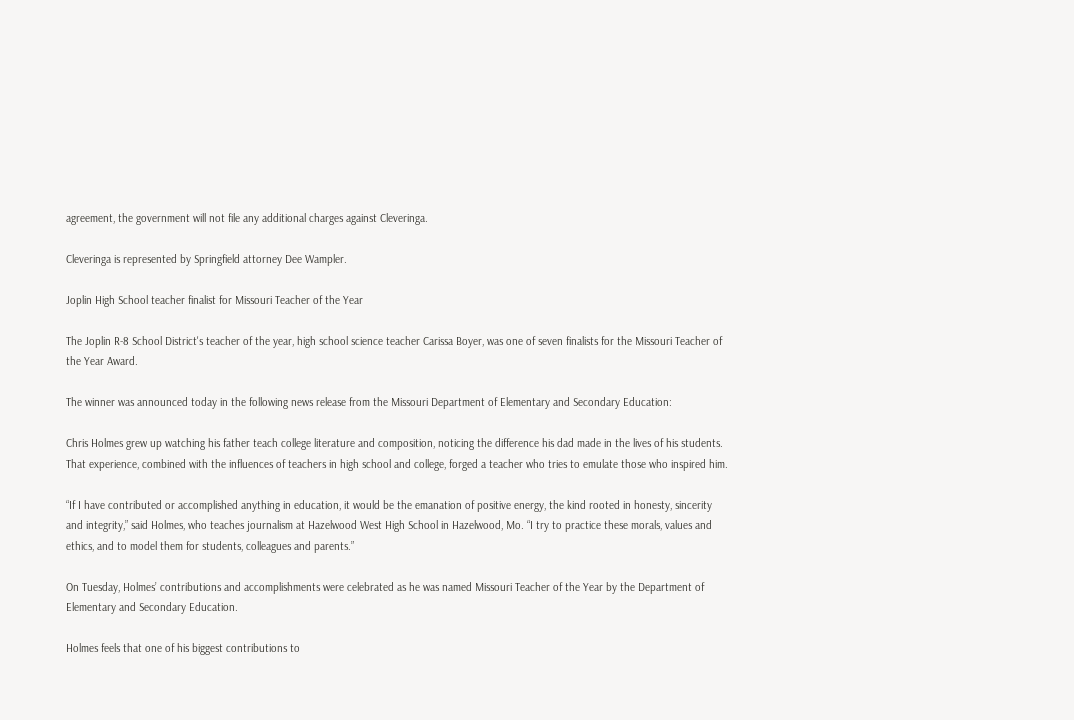agreement, the government will not file any additional charges against Cleveringa.

Cleveringa is represented by Springfield attorney Dee Wampler.

Joplin High School teacher finalist for Missouri Teacher of the Year

The Joplin R-8 School District's teacher of the year, high school science teacher Carissa Boyer, was one of seven finalists for the Missouri Teacher of the Year Award.

The winner was announced today in the following news release from the Missouri Department of Elementary and Secondary Education:

Chris Holmes grew up watching his father teach college literature and composition, noticing the difference his dad made in the lives of his students. That experience, combined with the influences of teachers in high school and college, forged a teacher who tries to emulate those who inspired him.

“If I have contributed or accomplished anything in education, it would be the emanation of positive energy, the kind rooted in honesty, sincerity and integrity,” said Holmes, who teaches journalism at Hazelwood West High School in Hazelwood, Mo. “I try to practice these morals, values and ethics, and to model them for students, colleagues and parents.”

On Tuesday, Holmes’ contributions and accomplishments were celebrated as he was named Missouri Teacher of the Year by the Department of Elementary and Secondary Education.

Holmes feels that one of his biggest contributions to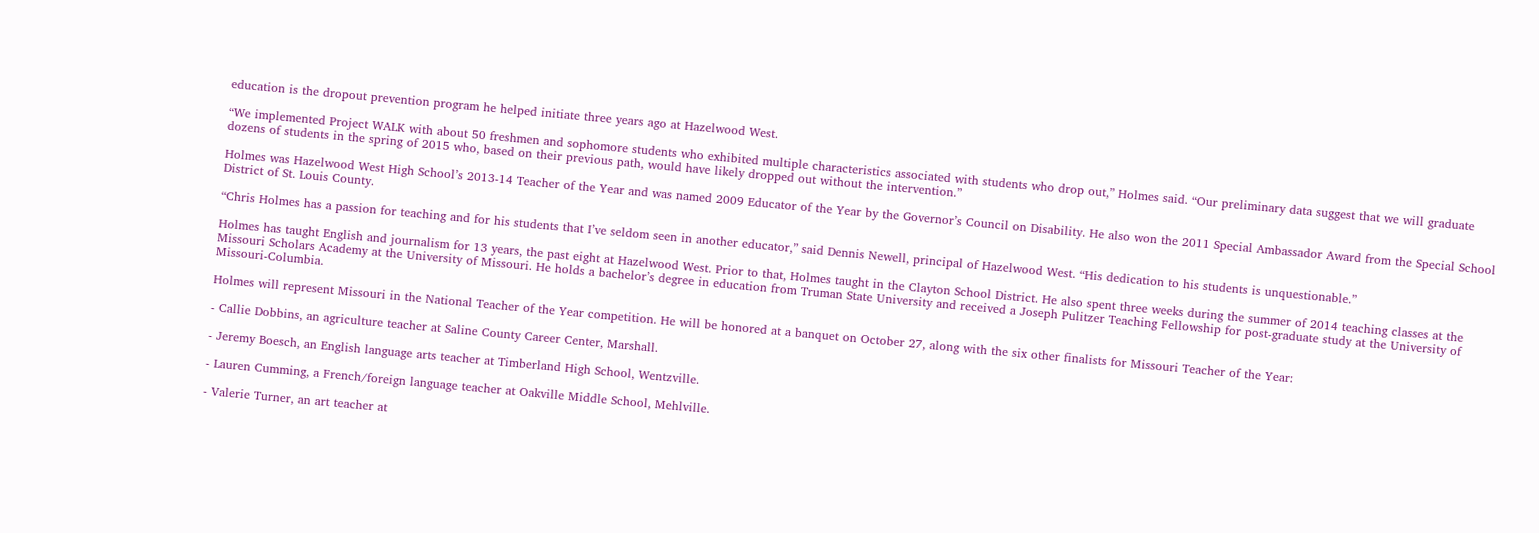education is the dropout prevention program he helped initiate three years ago at Hazelwood West.

“We implemented Project WALK with about 50 freshmen and sophomore students who exhibited multiple characteristics associated with students who drop out,” Holmes said. “Our preliminary data suggest that we will graduate dozens of students in the spring of 2015 who, based on their previous path, would have likely dropped out without the intervention.”

Holmes was Hazelwood West High School’s 2013-14 Teacher of the Year and was named 2009 Educator of the Year by the Governor’s Council on Disability. He also won the 2011 Special Ambassador Award from the Special School District of St. Louis County.

“Chris Holmes has a passion for teaching and for his students that I’ve seldom seen in another educator,” said Dennis Newell, principal of Hazelwood West. “His dedication to his students is unquestionable.”

Holmes has taught English and journalism for 13 years, the past eight at Hazelwood West. Prior to that, Holmes taught in the Clayton School District. He also spent three weeks during the summer of 2014 teaching classes at the Missouri Scholars Academy at the University of Missouri. He holds a bachelor’s degree in education from Truman State University and received a Joseph Pulitzer Teaching Fellowship for post-graduate study at the University of Missouri-Columbia.

Holmes will represent Missouri in the National Teacher of the Year competition. He will be honored at a banquet on October 27, along with the six other finalists for Missouri Teacher of the Year:

- Callie Dobbins, an agriculture teacher at Saline County Career Center, Marshall.

- Jeremy Boesch, an English language arts teacher at Timberland High School, Wentzville.

- Lauren Cumming, a French/foreign language teacher at Oakville Middle School, Mehlville.

- Valerie Turner, an art teacher at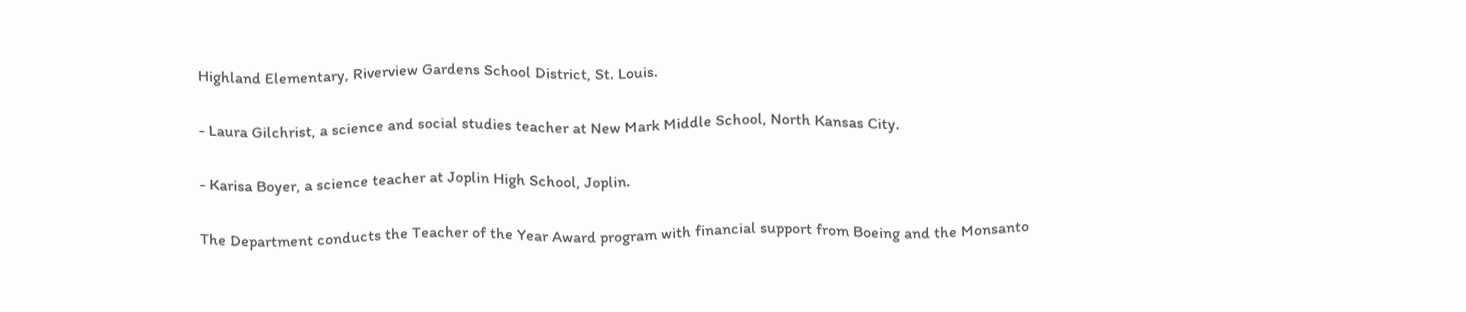Highland Elementary, Riverview Gardens School District, St. Louis.

- Laura Gilchrist, a science and social studies teacher at New Mark Middle School, North Kansas City.

- Karisa Boyer, a science teacher at Joplin High School, Joplin.

The Department conducts the Teacher of the Year Award program with financial support from Boeing and the Monsanto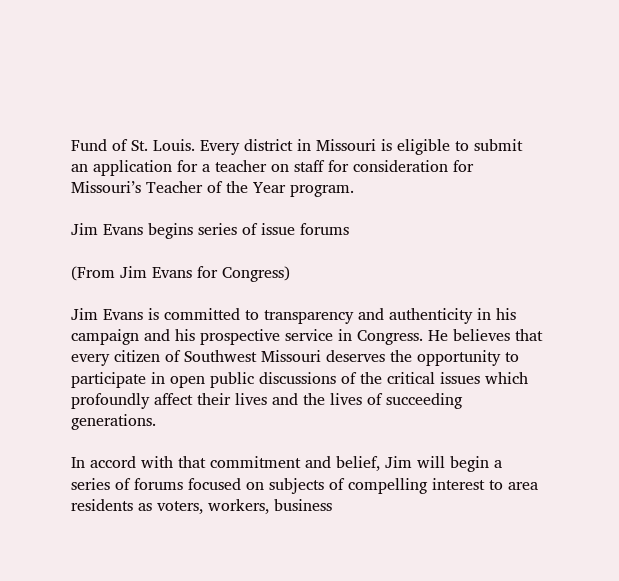Fund of St. Louis. Every district in Missouri is eligible to submit an application for a teacher on staff for consideration for Missouri’s Teacher of the Year program.

Jim Evans begins series of issue forums

(From Jim Evans for Congress)

Jim Evans is committed to transparency and authenticity in his campaign and his prospective service in Congress. He believes that every citizen of Southwest Missouri deserves the opportunity to participate in open public discussions of the critical issues which profoundly affect their lives and the lives of succeeding generations.

In accord with that commitment and belief, Jim will begin a series of forums focused on subjects of compelling interest to area residents as voters, workers, business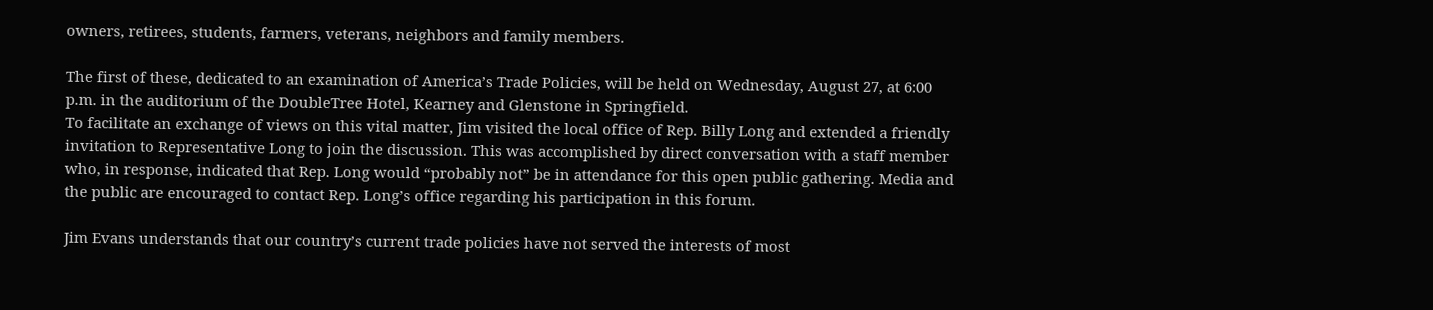owners, retirees, students, farmers, veterans, neighbors and family members.

The first of these, dedicated to an examination of America’s Trade Policies, will be held on Wednesday, August 27, at 6:00 p.m. in the auditorium of the DoubleTree Hotel, Kearney and Glenstone in Springfield.
To facilitate an exchange of views on this vital matter, Jim visited the local office of Rep. Billy Long and extended a friendly invitation to Representative Long to join the discussion. This was accomplished by direct conversation with a staff member who, in response, indicated that Rep. Long would “probably not” be in attendance for this open public gathering. Media and the public are encouraged to contact Rep. Long’s office regarding his participation in this forum.

Jim Evans understands that our country’s current trade policies have not served the interests of most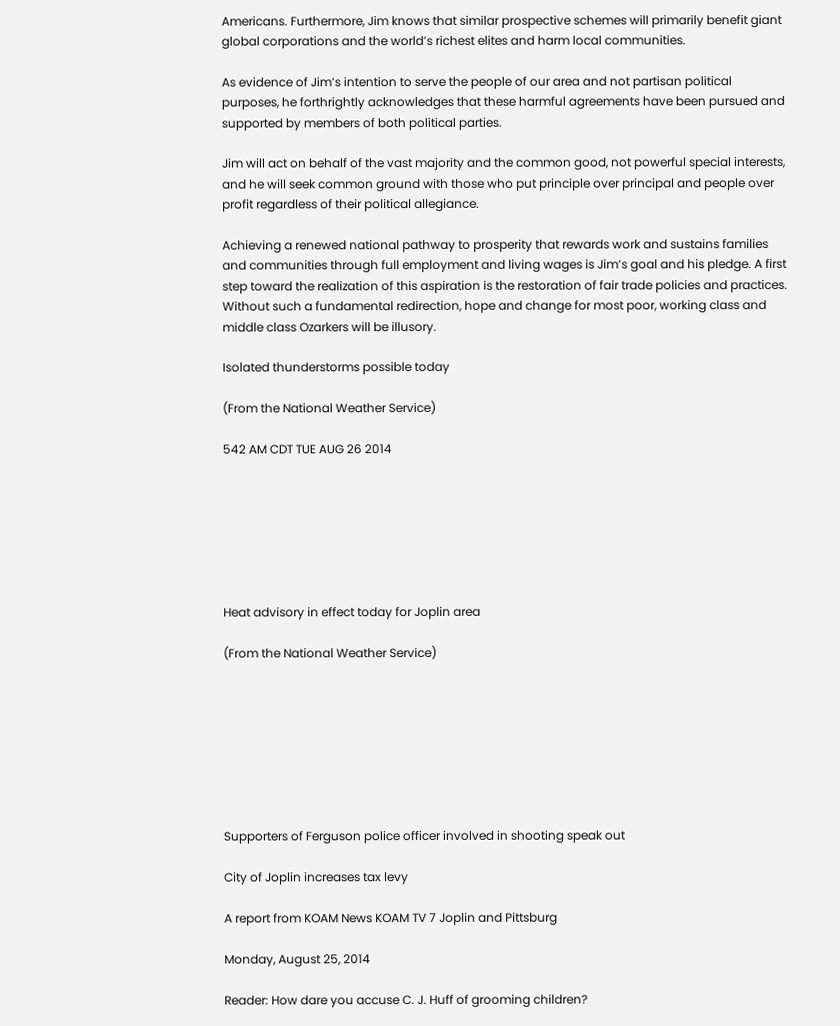Americans. Furthermore, Jim knows that similar prospective schemes will primarily benefit giant global corporations and the world’s richest elites and harm local communities.

As evidence of Jim’s intention to serve the people of our area and not partisan political purposes, he forthrightly acknowledges that these harmful agreements have been pursued and supported by members of both political parties.

Jim will act on behalf of the vast majority and the common good, not powerful special interests, and he will seek common ground with those who put principle over principal and people over profit regardless of their political allegiance.

Achieving a renewed national pathway to prosperity that rewards work and sustains families and communities through full employment and living wages is Jim’s goal and his pledge. A first step toward the realization of this aspiration is the restoration of fair trade policies and practices. Without such a fundamental redirection, hope and change for most poor, working class and middle class Ozarkers will be illusory.

Isolated thunderstorms possible today

(From the National Weather Service)

542 AM CDT TUE AUG 26 2014







Heat advisory in effect today for Joplin area

(From the National Weather Service)








Supporters of Ferguson police officer involved in shooting speak out

City of Joplin increases tax levy

A report from KOAM News KOAM TV 7 Joplin and Pittsburg

Monday, August 25, 2014

Reader: How dare you accuse C. J. Huff of grooming children?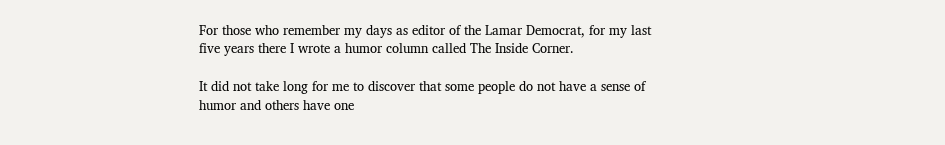For those who remember my days as editor of the Lamar Democrat, for my last five years there I wrote a humor column called The Inside Corner.

It did not take long for me to discover that some people do not have a sense of humor and others have one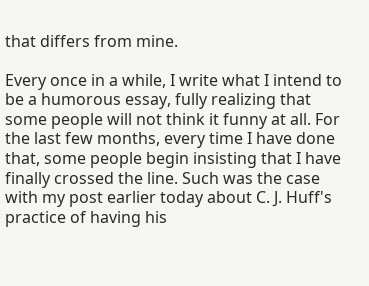that differs from mine.

Every once in a while, I write what I intend to be a humorous essay, fully realizing that some people will not think it funny at all. For the last few months, every time I have done that, some people begin insisting that I have finally crossed the line. Such was the case with my post earlier today about C. J. Huff's practice of having his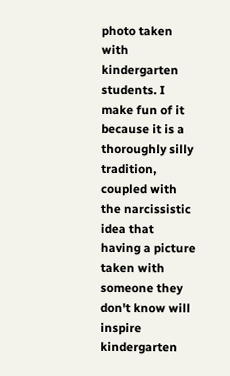photo taken with kindergarten students. I make fun of it because it is a thoroughly silly tradition, coupled with the narcissistic idea that having a picture taken with someone they don't know will inspire kindergarten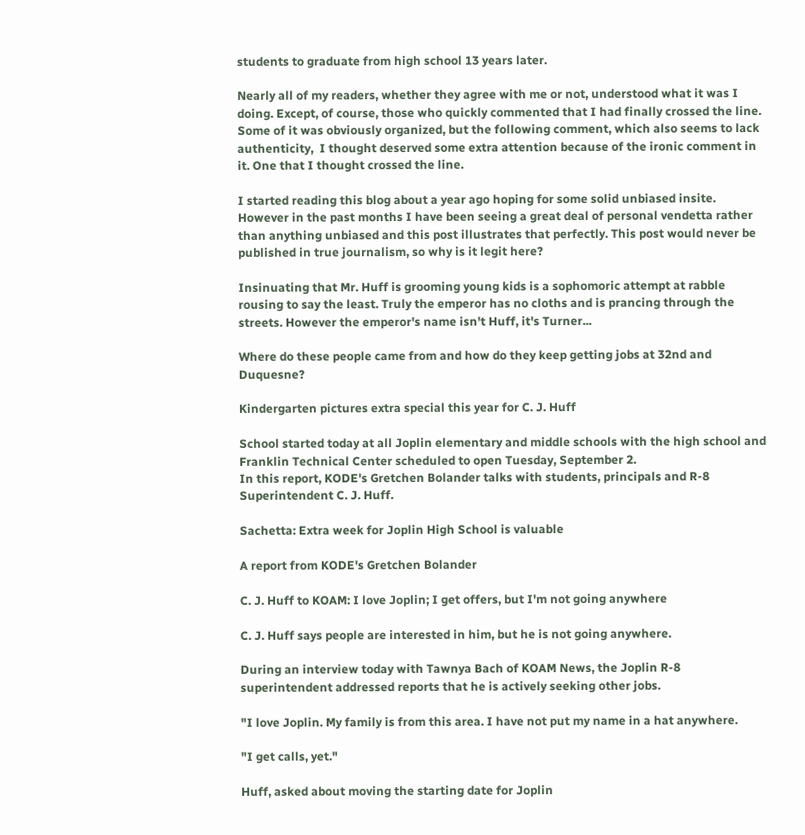students to graduate from high school 13 years later.

Nearly all of my readers, whether they agree with me or not, understood what it was I doing. Except, of course, those who quickly commented that I had finally crossed the line. Some of it was obviously organized, but the following comment, which also seems to lack authenticity,  I thought deserved some extra attention because of the ironic comment in it. One that I thought crossed the line.

I started reading this blog about a year ago hoping for some solid unbiased insite. However in the past months I have been seeing a great deal of personal vendetta rather than anything unbiased and this post illustrates that perfectly. This post would never be published in true journalism, so why is it legit here?

Insinuating that Mr. Huff is grooming young kids is a sophomoric attempt at rabble rousing to say the least. Truly the emperor has no cloths and is prancing through the streets. However the emperor's name isn't Huff, it's Turner...

Where do these people came from and how do they keep getting jobs at 32nd and Duquesne?

Kindergarten pictures extra special this year for C. J. Huff

School started today at all Joplin elementary and middle schools with the high school and Franklin Technical Center scheduled to open Tuesday, September 2.
In this report, KODE's Gretchen Bolander talks with students, principals and R-8 Superintendent C. J. Huff.

Sachetta: Extra week for Joplin High School is valuable

A report from KODE's Gretchen Bolander

C. J. Huff to KOAM: I love Joplin; I get offers, but I'm not going anywhere

C. J. Huff says people are interested in him, but he is not going anywhere.

During an interview today with Tawnya Bach of KOAM News, the Joplin R-8 superintendent addressed reports that he is actively seeking other jobs.

"I love Joplin. My family is from this area. I have not put my name in a hat anywhere.

"I get calls, yet."

Huff, asked about moving the starting date for Joplin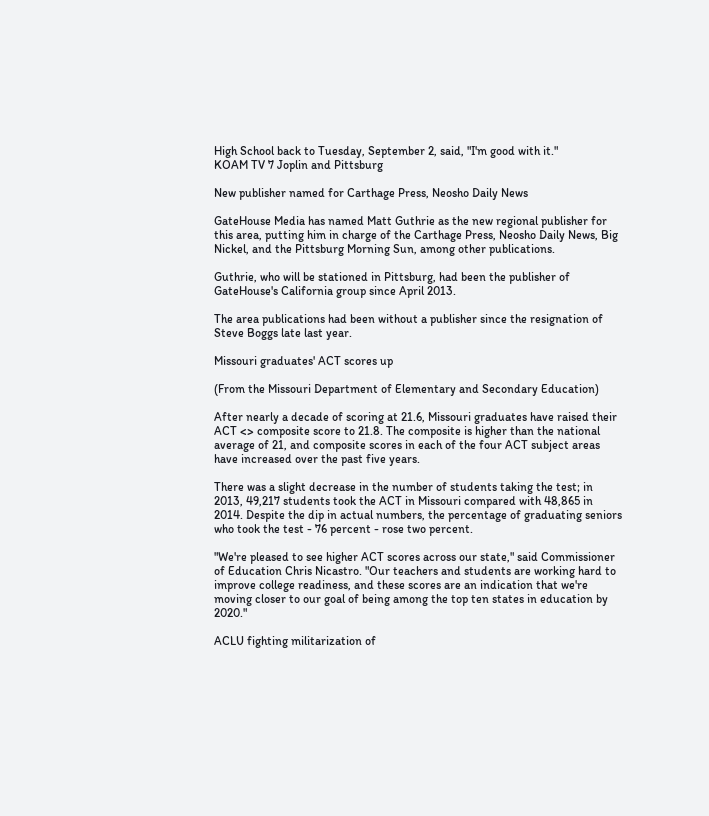High School back to Tuesday, September 2, said, "I'm good with it."
KOAM TV 7 Joplin and Pittsburg

New publisher named for Carthage Press, Neosho Daily News

GateHouse Media has named Matt Guthrie as the new regional publisher for this area, putting him in charge of the Carthage Press, Neosho Daily News, Big Nickel, and the Pittsburg Morning Sun, among other publications.

Guthrie, who will be stationed in Pittsburg, had been the publisher of GateHouse's California group since April 2013.

The area publications had been without a publisher since the resignation of Steve Boggs late last year.

Missouri graduates' ACT scores up

(From the Missouri Department of Elementary and Secondary Education)

After nearly a decade of scoring at 21.6, Missouri graduates have raised their ACT <> composite score to 21.8. The composite is higher than the national average of 21, and composite scores in each of the four ACT subject areas have increased over the past five years.

There was a slight decrease in the number of students taking the test; in 2013, 49,217 students took the ACT in Missouri compared with 48,865 in 2014. Despite the dip in actual numbers, the percentage of graduating seniors who took the test - 76 percent - rose two percent.

"We're pleased to see higher ACT scores across our state," said Commissioner of Education Chris Nicastro. "Our teachers and students are working hard to improve college readiness, and these scores are an indication that we're moving closer to our goal of being among the top ten states in education by 2020."

ACLU fighting militarization of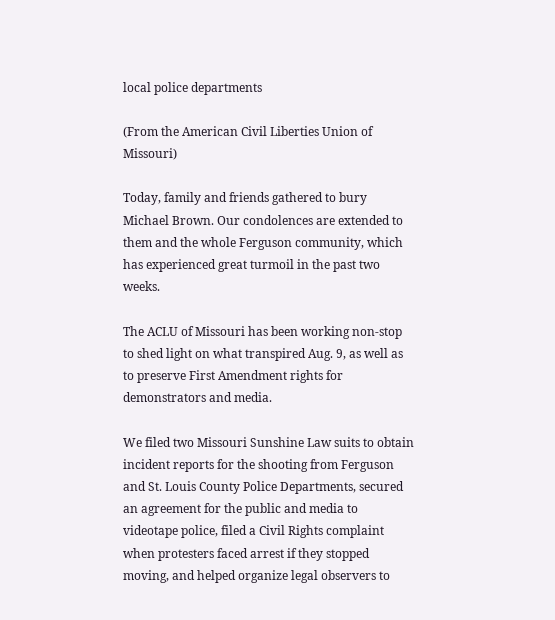local police departments

(From the American Civil Liberties Union of Missouri)

Today, family and friends gathered to bury Michael Brown. Our condolences are extended to them and the whole Ferguson community, which has experienced great turmoil in the past two weeks.

The ACLU of Missouri has been working non-stop to shed light on what transpired Aug. 9, as well as to preserve First Amendment rights for demonstrators and media.

We filed two Missouri Sunshine Law suits to obtain incident reports for the shooting from Ferguson and St. Louis County Police Departments, secured an agreement for the public and media to videotape police, filed a Civil Rights complaint when protesters faced arrest if they stopped moving, and helped organize legal observers to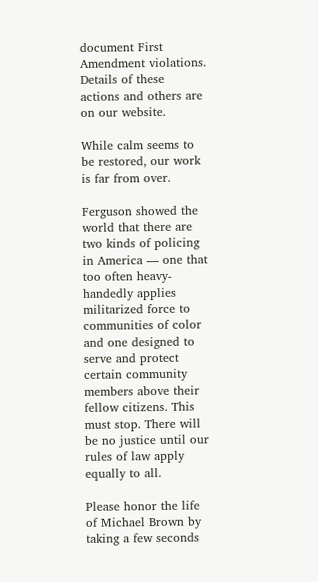document First Amendment violations. Details of these actions and others are on our website.

While calm seems to be restored, our work is far from over.

Ferguson showed the world that there are two kinds of policing in America — one that too often heavy-handedly applies militarized force to communities of color and one designed to serve and protect certain community members above their fellow citizens. This must stop. There will be no justice until our rules of law apply equally to all.

Please honor the life of Michael Brown by taking a few seconds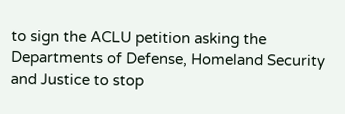to sign the ACLU petition asking the Departments of Defense, Homeland Security and Justice to stop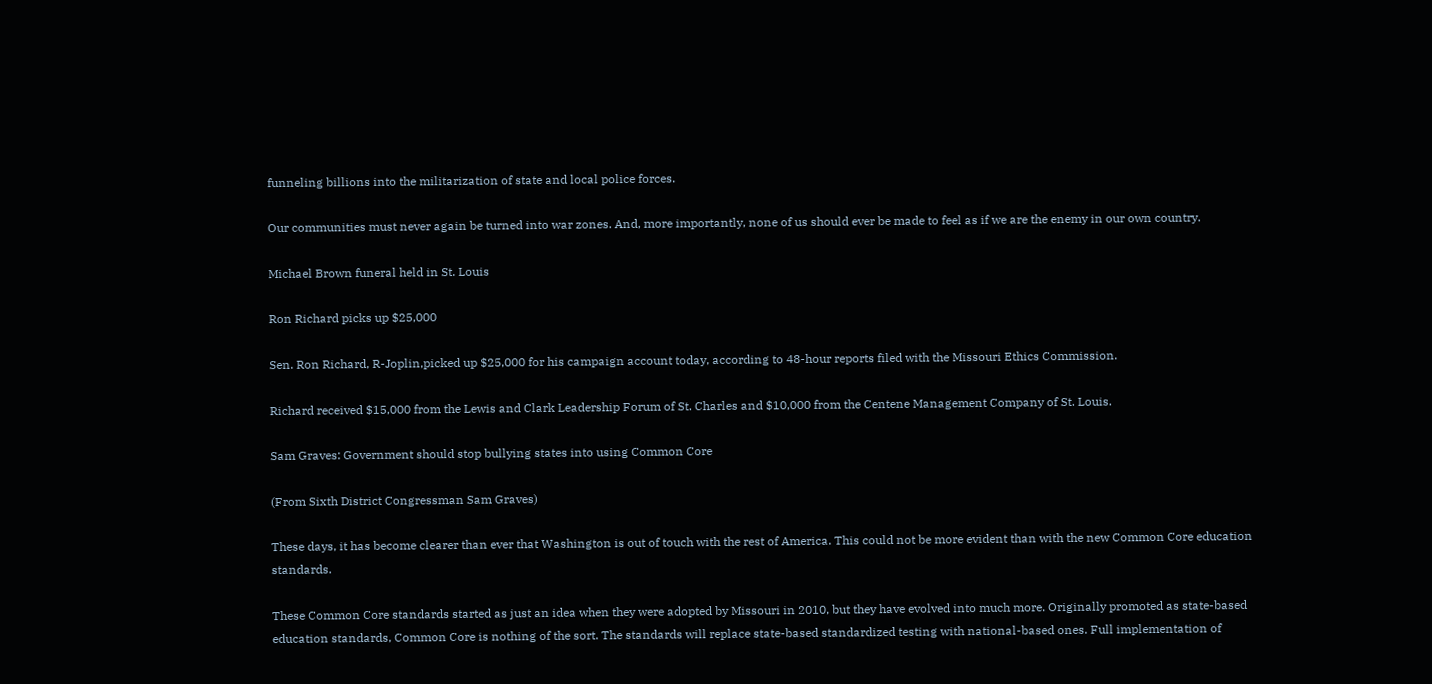funneling billions into the militarization of state and local police forces.

Our communities must never again be turned into war zones. And, more importantly, none of us should ever be made to feel as if we are the enemy in our own country.

Michael Brown funeral held in St. Louis

Ron Richard picks up $25,000

Sen. Ron Richard, R-Joplin,picked up $25,000 for his campaign account today, according to 48-hour reports filed with the Missouri Ethics Commission.

Richard received $15,000 from the Lewis and Clark Leadership Forum of St. Charles and $10,000 from the Centene Management Company of St. Louis.

Sam Graves: Government should stop bullying states into using Common Core

(From Sixth District Congressman Sam Graves)

These days, it has become clearer than ever that Washington is out of touch with the rest of America. This could not be more evident than with the new Common Core education standards.

These Common Core standards started as just an idea when they were adopted by Missouri in 2010, but they have evolved into much more. Originally promoted as state-based education standards, Common Core is nothing of the sort. The standards will replace state-based standardized testing with national-based ones. Full implementation of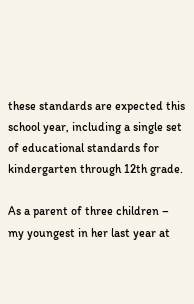these standards are expected this school year, including a single set of educational standards for kindergarten through 12th grade.

As a parent of three children – my youngest in her last year at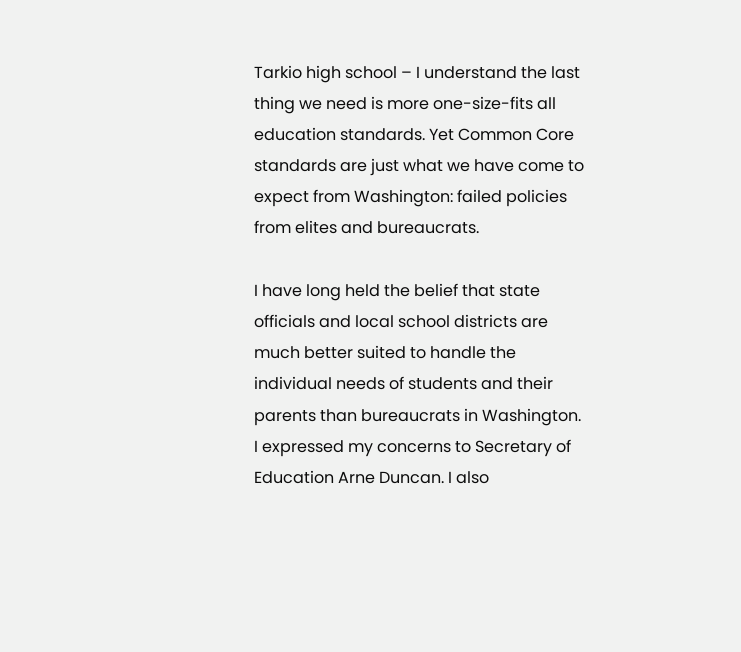Tarkio high school – I understand the last thing we need is more one-size-fits all education standards. Yet Common Core standards are just what we have come to expect from Washington: failed policies from elites and bureaucrats.

I have long held the belief that state officials and local school districts are much better suited to handle the individual needs of students and their parents than bureaucrats in Washington. I expressed my concerns to Secretary of Education Arne Duncan. I also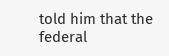told him that the federal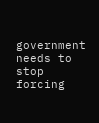government needs to stop forcing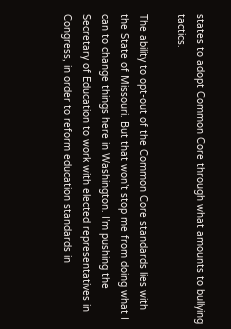states to adopt Common Core through what amounts to bullying tactics.

The ability to opt-out of the Common Core standards lies with the State of Missouri. But that won’t stop me from doing what I can to change things here in Washington. I’m pushing the Secretary of Education to work with elected representatives in Congress, in order to reform education standards in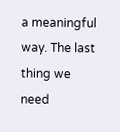a meaningful way. The last thing we need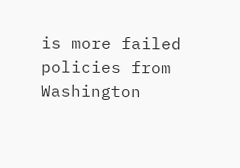is more failed policies from Washington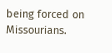being forced on Missourians.